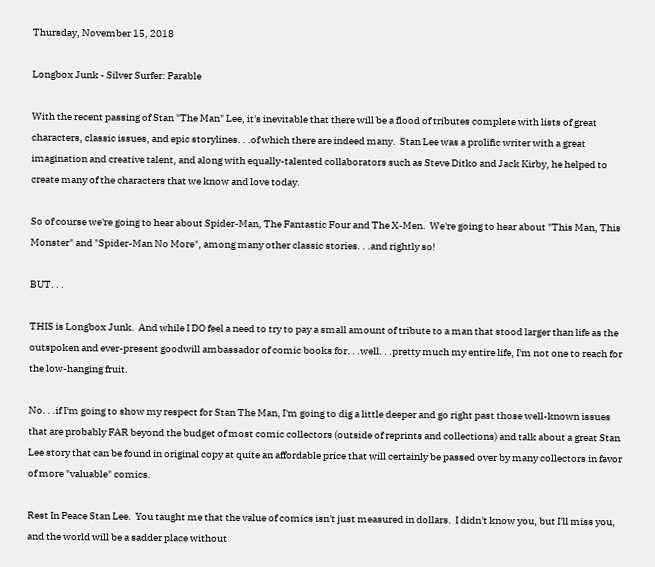Thursday, November 15, 2018

Longbox Junk - Silver Surfer: Parable

With the recent passing of Stan "The Man" Lee, it's inevitable that there will be a flood of tributes complete with lists of great characters, classic issues, and epic storylines. . .of which there are indeed many.  Stan Lee was a prolific writer with a great imagination and creative talent, and along with equally-talented collaborators such as Steve Ditko and Jack Kirby, he helped to create many of the characters that we know and love today.

So of course we're going to hear about Spider-Man, The Fantastic Four and The X-Men.  We're going to hear about "This Man, This Monster" and "Spider-Man No More", among many other classic stories. . .and rightly so!

BUT. . .

THIS is Longbox Junk.  And while I DO feel a need to try to pay a small amount of tribute to a man that stood larger than life as the outspoken and ever-present goodwill ambassador of comic books for. . .well. . .pretty much my entire life, I'm not one to reach for the low-hanging fruit.

No. . .if I'm going to show my respect for Stan The Man, I'm going to dig a little deeper and go right past those well-known issues that are probably FAR beyond the budget of most comic collectors (outside of reprints and collections) and talk about a great Stan Lee story that can be found in original copy at quite an affordable price that will certainly be passed over by many collectors in favor of more "valuable" comics.

Rest In Peace Stan Lee.  You taught me that the value of comics isn't just measured in dollars.  I didn't know you, but I'll miss you, and the world will be a sadder place without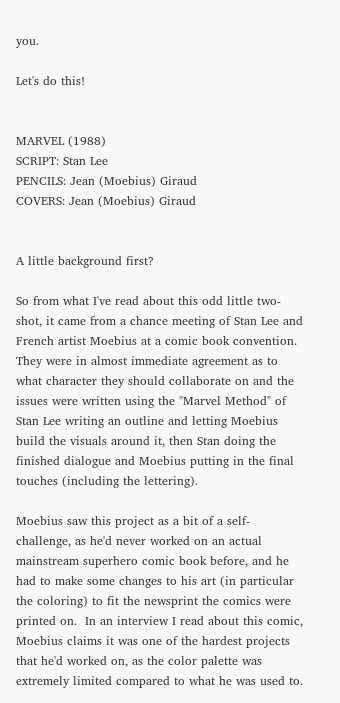you.

Let's do this!


MARVEL (1988)
SCRIPT: Stan Lee
PENCILS: Jean (Moebius) Giraud
COVERS: Jean (Moebius) Giraud


A little background first?

So from what I've read about this odd little two-shot, it came from a chance meeting of Stan Lee and French artist Moebius at a comic book convention.  They were in almost immediate agreement as to what character they should collaborate on and the issues were written using the "Marvel Method" of Stan Lee writing an outline and letting Moebius build the visuals around it, then Stan doing the finished dialogue and Moebius putting in the final touches (including the lettering).

Moebius saw this project as a bit of a self-challenge, as he'd never worked on an actual mainstream superhero comic book before, and he had to make some changes to his art (in particular the coloring) to fit the newsprint the comics were printed on.  In an interview I read about this comic, Moebius claims it was one of the hardest projects that he'd worked on, as the color palette was extremely limited compared to what he was used to.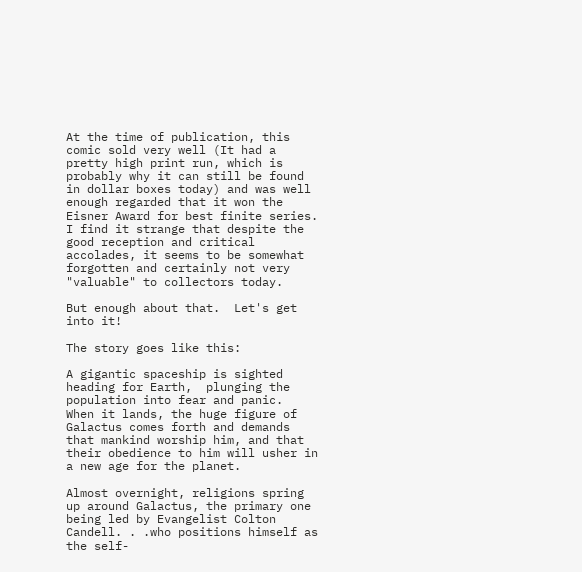At the time of publication, this comic sold very well (It had a pretty high print run, which is probably why it can still be found in dollar boxes today) and was well enough regarded that it won the Eisner Award for best finite series. I find it strange that despite the good reception and critical accolades, it seems to be somewhat forgotten and certainly not very "valuable" to collectors today.

But enough about that.  Let's get into it!

The story goes like this:

A gigantic spaceship is sighted heading for Earth,  plunging the population into fear and panic.  When it lands, the huge figure of Galactus comes forth and demands that mankind worship him, and that their obedience to him will usher in a new age for the planet.

Almost overnight, religions spring up around Galactus, the primary one being led by Evangelist Colton Candell. . .who positions himself as the self-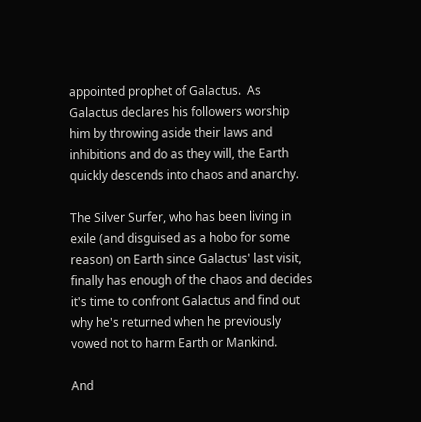appointed prophet of Galactus.  As Galactus declares his followers worship him by throwing aside their laws and inhibitions and do as they will, the Earth quickly descends into chaos and anarchy.

The Silver Surfer, who has been living in exile (and disguised as a hobo for some reason) on Earth since Galactus' last visit, finally has enough of the chaos and decides it's time to confront Galactus and find out why he's returned when he previously vowed not to harm Earth or Mankind.

And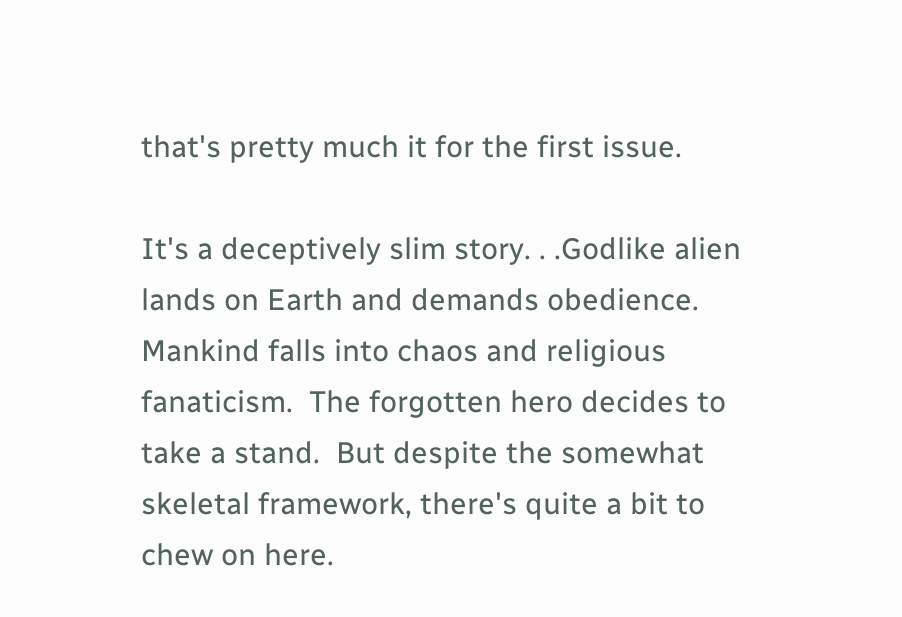that's pretty much it for the first issue.

It's a deceptively slim story. . .Godlike alien lands on Earth and demands obedience.  Mankind falls into chaos and religious fanaticism.  The forgotten hero decides to take a stand.  But despite the somewhat skeletal framework, there's quite a bit to chew on here.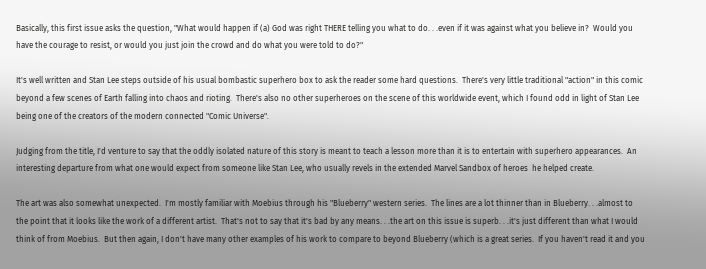Basically, this first issue asks the question, "What would happen if (a) God was right THERE telling you what to do. . .even if it was against what you believe in?  Would you have the courage to resist, or would you just join the crowd and do what you were told to do?"

It's well written and Stan Lee steps outside of his usual bombastic superhero box to ask the reader some hard questions.  There's very little traditional "action" in this comic beyond a few scenes of Earth falling into chaos and rioting.  There's also no other superheroes on the scene of this worldwide event, which I found odd in light of Stan Lee being one of the creators of the modern connected "Comic Universe".

Judging from the title, I'd venture to say that the oddly isolated nature of this story is meant to teach a lesson more than it is to entertain with superhero appearances.  An interesting departure from what one would expect from someone like Stan Lee, who usually revels in the extended Marvel Sandbox of heroes  he helped create.

The art was also somewhat unexpected.  I'm mostly familiar with Moebius through his "Blueberry" western series.  The lines are a lot thinner than in Blueberry. . .almost to the point that it looks like the work of a different artist.  That's not to say that it's bad by any means. . .the art on this issue is superb. . .it's just different than what I would think of from Moebius.  But then again, I don't have many other examples of his work to compare to beyond Blueberry (which is a great series.  If you haven't read it and you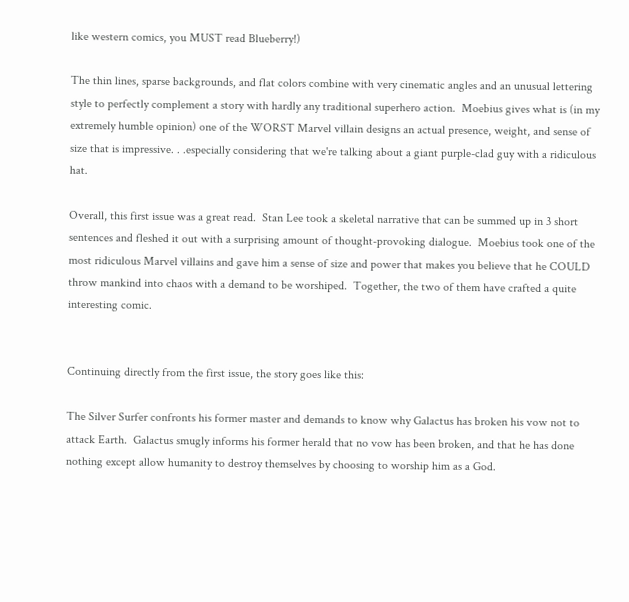like western comics, you MUST read Blueberry!)

The thin lines, sparse backgrounds, and flat colors combine with very cinematic angles and an unusual lettering style to perfectly complement a story with hardly any traditional superhero action.  Moebius gives what is (in my extremely humble opinion) one of the WORST Marvel villain designs an actual presence, weight, and sense of size that is impressive. . .especially considering that we're talking about a giant purple-clad guy with a ridiculous hat.

Overall, this first issue was a great read.  Stan Lee took a skeletal narrative that can be summed up in 3 short sentences and fleshed it out with a surprising amount of thought-provoking dialogue.  Moebius took one of the most ridiculous Marvel villains and gave him a sense of size and power that makes you believe that he COULD throw mankind into chaos with a demand to be worshiped.  Together, the two of them have crafted a quite interesting comic.


Continuing directly from the first issue, the story goes like this:

The Silver Surfer confronts his former master and demands to know why Galactus has broken his vow not to attack Earth.  Galactus smugly informs his former herald that no vow has been broken, and that he has done nothing except allow humanity to destroy themselves by choosing to worship him as a God.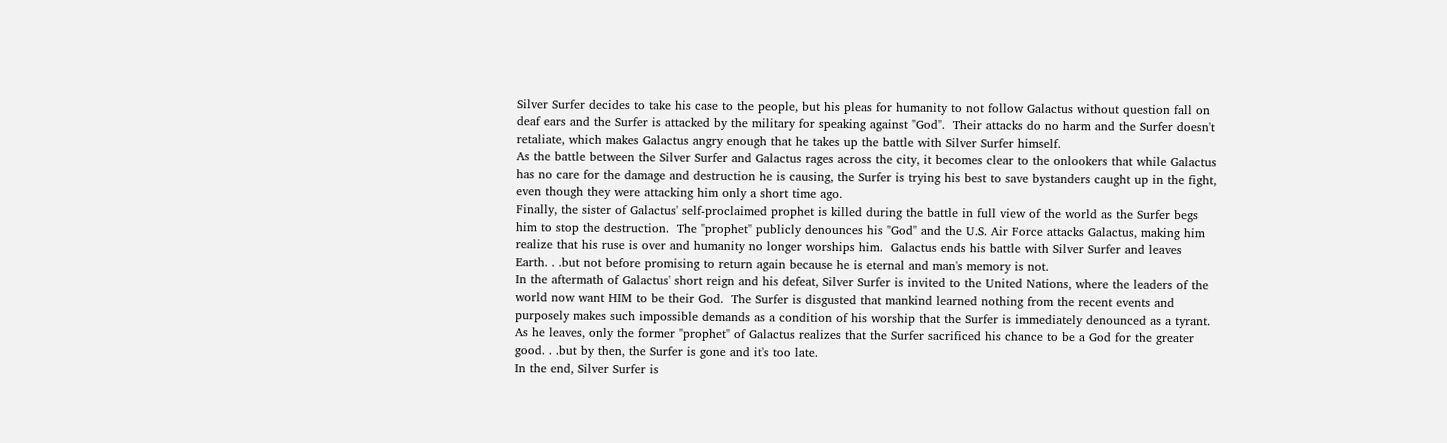Silver Surfer decides to take his case to the people, but his pleas for humanity to not follow Galactus without question fall on deaf ears and the Surfer is attacked by the military for speaking against "God".  Their attacks do no harm and the Surfer doesn't retaliate, which makes Galactus angry enough that he takes up the battle with Silver Surfer himself.
As the battle between the Silver Surfer and Galactus rages across the city, it becomes clear to the onlookers that while Galactus has no care for the damage and destruction he is causing, the Surfer is trying his best to save bystanders caught up in the fight, even though they were attacking him only a short time ago.
Finally, the sister of Galactus' self-proclaimed prophet is killed during the battle in full view of the world as the Surfer begs him to stop the destruction.  The "prophet" publicly denounces his "God" and the U.S. Air Force attacks Galactus, making him realize that his ruse is over and humanity no longer worships him.  Galactus ends his battle with Silver Surfer and leaves Earth. . .but not before promising to return again because he is eternal and man's memory is not.
In the aftermath of Galactus' short reign and his defeat, Silver Surfer is invited to the United Nations, where the leaders of the world now want HIM to be their God.  The Surfer is disgusted that mankind learned nothing from the recent events and purposely makes such impossible demands as a condition of his worship that the Surfer is immediately denounced as a tyrant.  As he leaves, only the former "prophet" of Galactus realizes that the Surfer sacrificed his chance to be a God for the greater good. . .but by then, the Surfer is gone and it's too late.
In the end, Silver Surfer is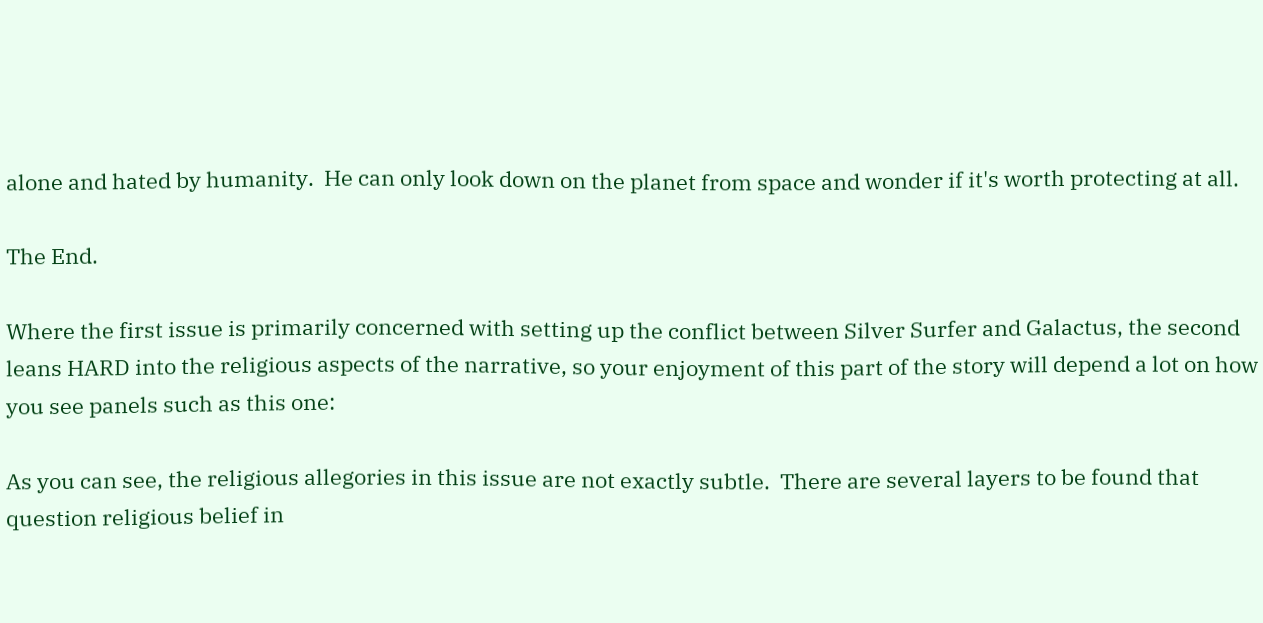alone and hated by humanity.  He can only look down on the planet from space and wonder if it's worth protecting at all.

The End.

Where the first issue is primarily concerned with setting up the conflict between Silver Surfer and Galactus, the second leans HARD into the religious aspects of the narrative, so your enjoyment of this part of the story will depend a lot on how you see panels such as this one:

As you can see, the religious allegories in this issue are not exactly subtle.  There are several layers to be found that question religious belief in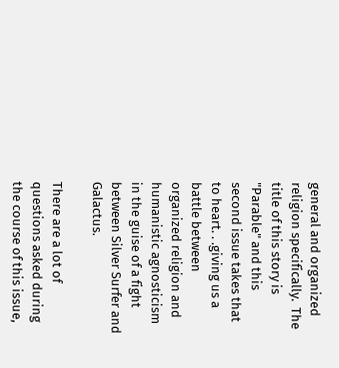general and organized religion specifically.  The title of this story is "Parable" and this second issue takes that to heart. . .giving us a battle between organized religion and  humanistic agnosticism in the guise of a fight between Silver Surfer and Galactus.

There are a lot of questions asked during the course of this issue,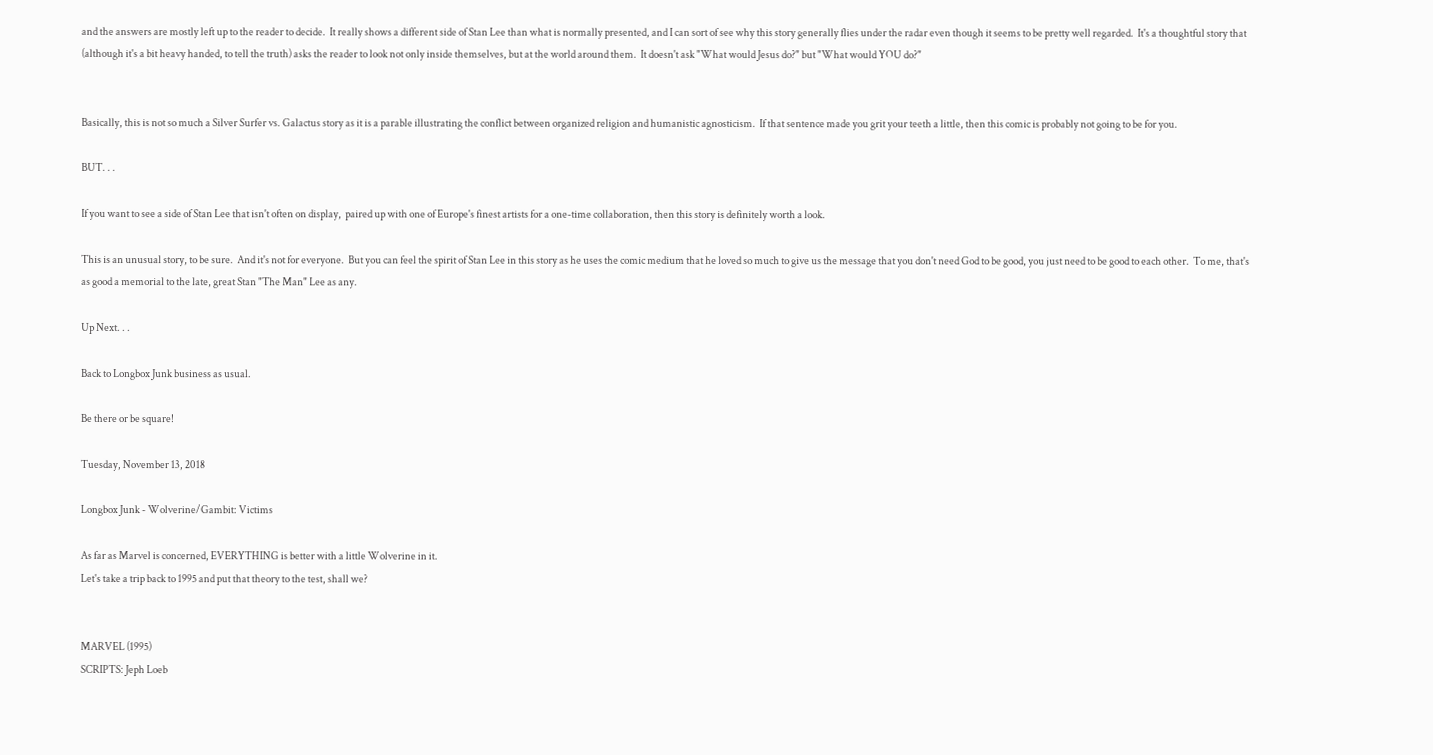and the answers are mostly left up to the reader to decide.  It really shows a different side of Stan Lee than what is normally presented, and I can sort of see why this story generally flies under the radar even though it seems to be pretty well regarded.  It's a thoughtful story that (although it's a bit heavy handed, to tell the truth) asks the reader to look not only inside themselves, but at the world around them.  It doesn't ask "What would Jesus do?" but "What would YOU do?"


Basically, this is not so much a Silver Surfer vs. Galactus story as it is a parable illustrating the conflict between organized religion and humanistic agnosticism.  If that sentence made you grit your teeth a little, then this comic is probably not going to be for you.

BUT. . .

If you want to see a side of Stan Lee that isn't often on display,  paired up with one of Europe's finest artists for a one-time collaboration, then this story is definitely worth a look.

This is an unusual story, to be sure.  And it's not for everyone.  But you can feel the spirit of Stan Lee in this story as he uses the comic medium that he loved so much to give us the message that you don't need God to be good, you just need to be good to each other.  To me, that's as good a memorial to the late, great Stan "The Man" Lee as any.

Up Next. . .

Back to Longbox Junk business as usual.

Be there or be square!

Tuesday, November 13, 2018

Longbox Junk - Wolverine/Gambit: Victims

As far as Marvel is concerned, EVERYTHING is better with a little Wolverine in it.
Let's take a trip back to 1995 and put that theory to the test, shall we?


MARVEL (1995)
SCRIPTS: Jeph Loeb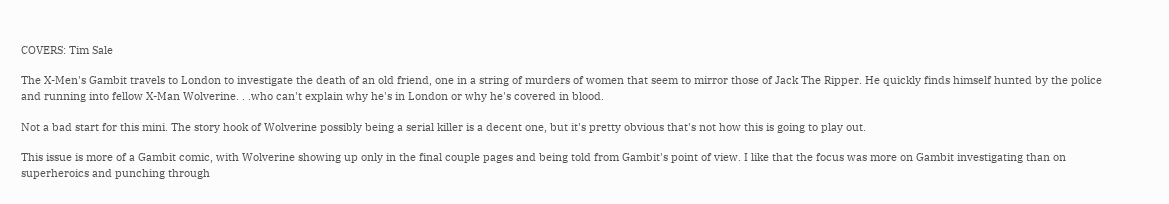COVERS: Tim Sale

The X-Men's Gambit travels to London to investigate the death of an old friend, one in a string of murders of women that seem to mirror those of Jack The Ripper. He quickly finds himself hunted by the police and running into fellow X-Man Wolverine. . .who can't explain why he's in London or why he's covered in blood.

Not a bad start for this mini. The story hook of Wolverine possibly being a serial killer is a decent one, but it's pretty obvious that's not how this is going to play out.

This issue is more of a Gambit comic, with Wolverine showing up only in the final couple pages and being told from Gambit's point of view. I like that the focus was more on Gambit investigating than on superheroics and punching through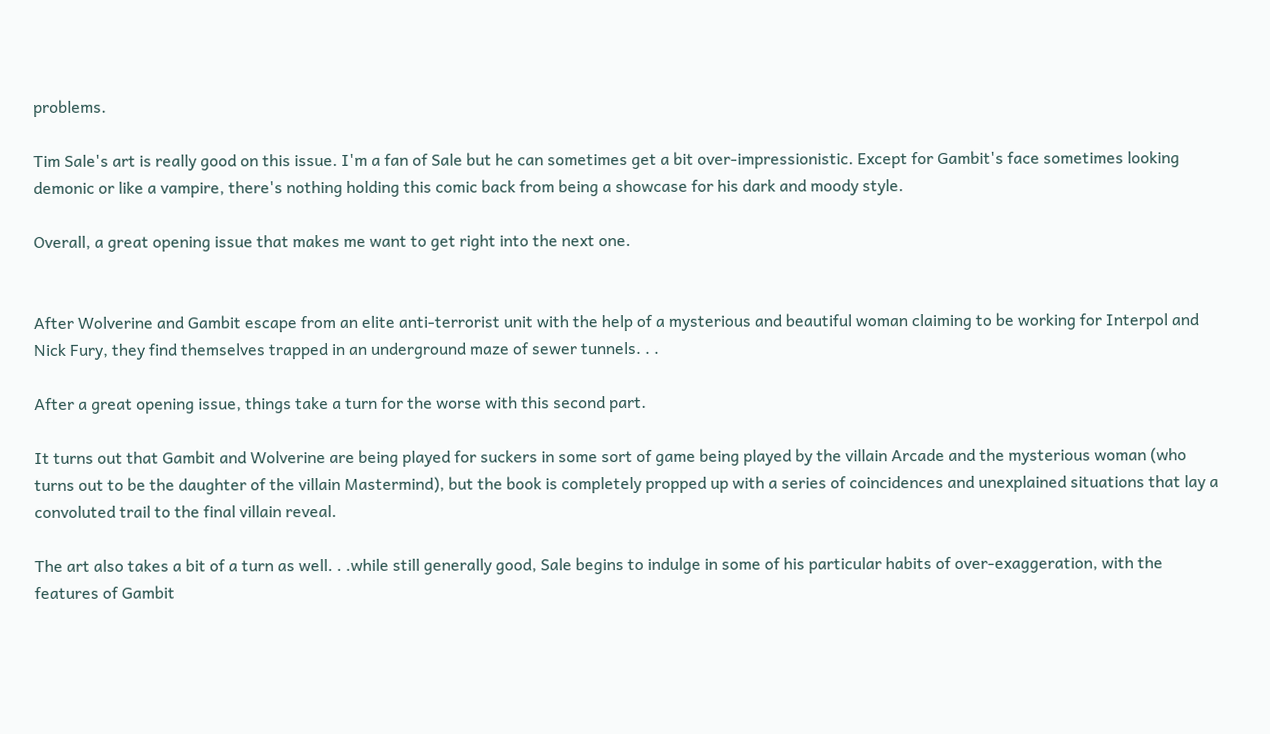problems.

Tim Sale's art is really good on this issue. I'm a fan of Sale but he can sometimes get a bit over-impressionistic. Except for Gambit's face sometimes looking demonic or like a vampire, there's nothing holding this comic back from being a showcase for his dark and moody style.

Overall, a great opening issue that makes me want to get right into the next one.


After Wolverine and Gambit escape from an elite anti-terrorist unit with the help of a mysterious and beautiful woman claiming to be working for Interpol and Nick Fury, they find themselves trapped in an underground maze of sewer tunnels. . .

After a great opening issue, things take a turn for the worse with this second part.

It turns out that Gambit and Wolverine are being played for suckers in some sort of game being played by the villain Arcade and the mysterious woman (who turns out to be the daughter of the villain Mastermind), but the book is completely propped up with a series of coincidences and unexplained situations that lay a convoluted trail to the final villain reveal.

The art also takes a bit of a turn as well. . .while still generally good, Sale begins to indulge in some of his particular habits of over-exaggeration, with the features of Gambit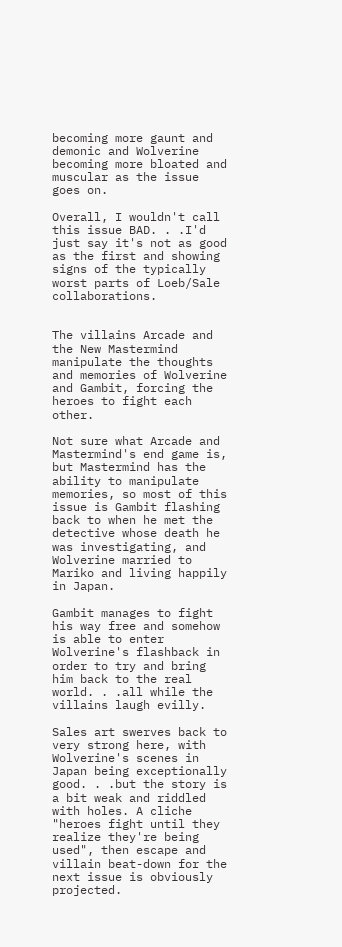becoming more gaunt and demonic and Wolverine becoming more bloated and muscular as the issue goes on.

Overall, I wouldn't call this issue BAD. . .I'd just say it's not as good as the first and showing signs of the typically worst parts of Loeb/Sale collaborations.


The villains Arcade and the New Mastermind manipulate the thoughts and memories of Wolverine and Gambit, forcing the heroes to fight each other.

Not sure what Arcade and Mastermind's end game is, but Mastermind has the ability to manipulate memories, so most of this issue is Gambit flashing back to when he met the detective whose death he was investigating, and Wolverine married to Mariko and living happily in Japan.

Gambit manages to fight his way free and somehow is able to enter Wolverine's flashback in order to try and bring him back to the real world. . .all while the villains laugh evilly.

Sales art swerves back to very strong here, with Wolverine's scenes in Japan being exceptionally good. . .but the story is a bit weak and riddled with holes. A cliche "heroes fight until they realize they're being used", then escape and villain beat-down for the next issue is obviously projected.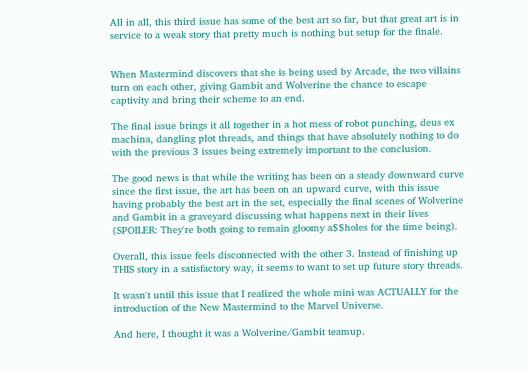All in all, this third issue has some of the best art so far, but that great art is in service to a weak story that pretty much is nothing but setup for the finale.


When Mastermind discovers that she is being used by Arcade, the two villains turn on each other, giving Gambit and Wolverine the chance to escape captivity and bring their scheme to an end.

The final issue brings it all together in a hot mess of robot punching, deus ex machina, dangling plot threads, and things that have absolutely nothing to do with the previous 3 issues being extremely important to the conclusion.

The good news is that while the writing has been on a steady downward curve since the first issue, the art has been on an upward curve, with this issue having probably the best art in the set, especially the final scenes of Wolverine and Gambit in a graveyard discussing what happens next in their lives (SPOILER: They're both going to remain gloomy a$$holes for the time being).

Overall, this issue feels disconnected with the other 3. Instead of finishing up THIS story in a satisfactory way, it seems to want to set up future story threads.

It wasn't until this issue that I realized the whole mini was ACTUALLY for the introduction of the New Mastermind to the Marvel Universe.

And here, I thought it was a Wolverine/Gambit teamup.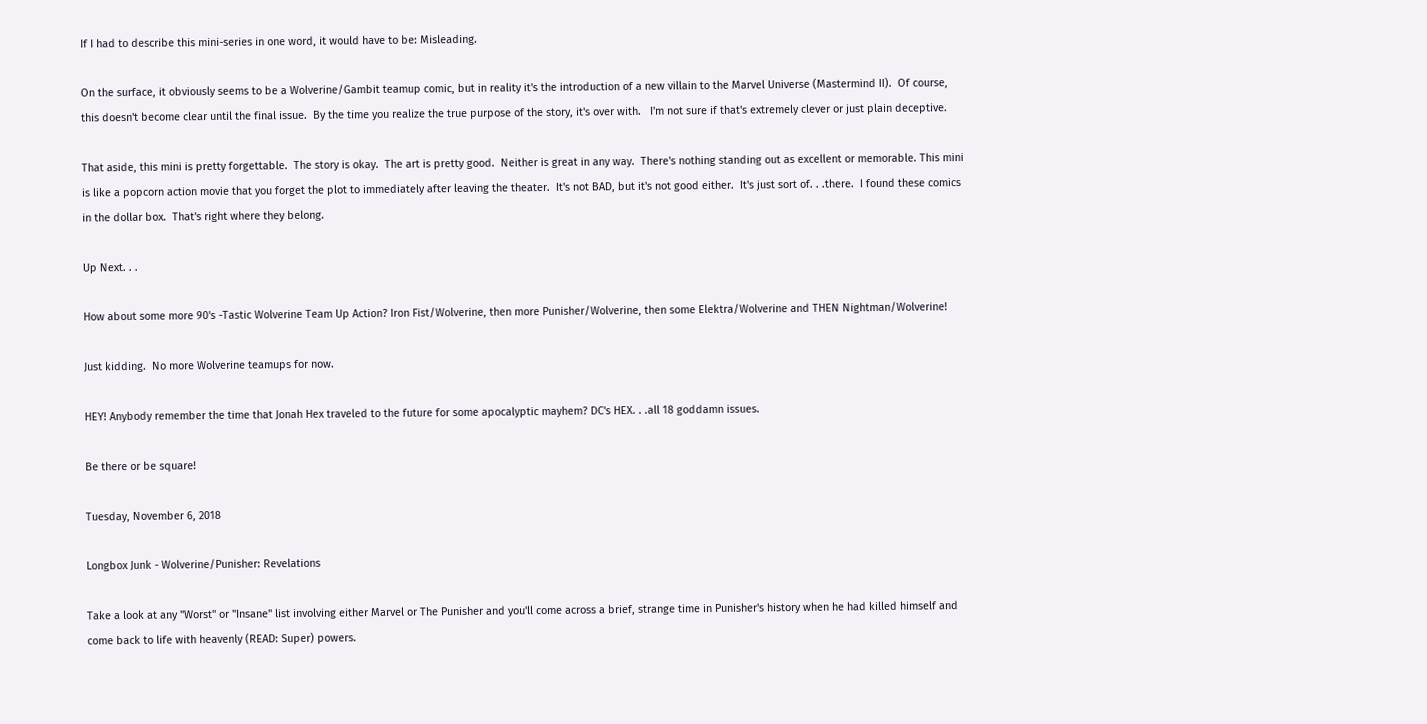If I had to describe this mini-series in one word, it would have to be: Misleading.

On the surface, it obviously seems to be a Wolverine/Gambit teamup comic, but in reality it's the introduction of a new villain to the Marvel Universe (Mastermind II).  Of course, this doesn't become clear until the final issue.  By the time you realize the true purpose of the story, it's over with.   I'm not sure if that's extremely clever or just plain deceptive.

That aside, this mini is pretty forgettable.  The story is okay.  The art is pretty good.  Neither is great in any way.  There's nothing standing out as excellent or memorable. This mini is like a popcorn action movie that you forget the plot to immediately after leaving the theater.  It's not BAD, but it's not good either.  It's just sort of. . .there.  I found these comics in the dollar box.  That's right where they belong.

Up Next. . .

How about some more 90's -Tastic Wolverine Team Up Action? Iron Fist/Wolverine, then more Punisher/Wolverine, then some Elektra/Wolverine and THEN Nightman/Wolverine!

Just kidding.  No more Wolverine teamups for now.

HEY! Anybody remember the time that Jonah Hex traveled to the future for some apocalyptic mayhem? DC's HEX. . .all 18 goddamn issues.

Be there or be square!

Tuesday, November 6, 2018

Longbox Junk - Wolverine/Punisher: Revelations

Take a look at any "Worst" or "Insane" list involving either Marvel or The Punisher and you'll come across a brief, strange time in Punisher's history when he had killed himself and come back to life with heavenly (READ: Super) powers.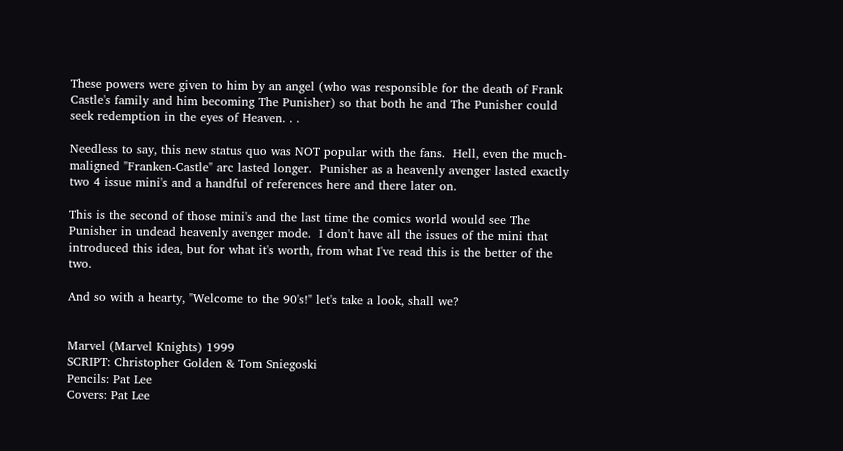These powers were given to him by an angel (who was responsible for the death of Frank Castle's family and him becoming The Punisher) so that both he and The Punisher could seek redemption in the eyes of Heaven. . .

Needless to say, this new status quo was NOT popular with the fans.  Hell, even the much-maligned "Franken-Castle" arc lasted longer.  Punisher as a heavenly avenger lasted exactly two 4 issue mini's and a handful of references here and there later on.

This is the second of those mini's and the last time the comics world would see The Punisher in undead heavenly avenger mode.  I don't have all the issues of the mini that introduced this idea, but for what it's worth, from what I've read this is the better of the two.

And so with a hearty, "Welcome to the 90's!" let's take a look, shall we?


Marvel (Marvel Knights) 1999
SCRIPT: Christopher Golden & Tom Sniegoski
Pencils: Pat Lee
Covers: Pat Lee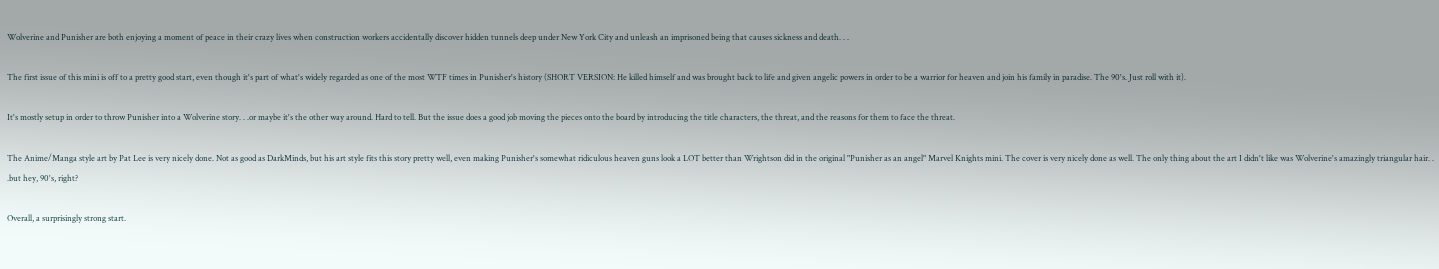Wolverine and Punisher are both enjoying a moment of peace in their crazy lives when construction workers accidentally discover hidden tunnels deep under New York City and unleash an imprisoned being that causes sickness and death. . .

The first issue of this mini is off to a pretty good start, even though it's part of what's widely regarded as one of the most WTF times in Punisher's history (SHORT VERSION: He killed himself and was brought back to life and given angelic powers in order to be a warrior for heaven and join his family in paradise. The 90's. Just roll with it).

It's mostly setup in order to throw Punisher into a Wolverine story. . .or maybe it's the other way around. Hard to tell. But the issue does a good job moving the pieces onto the board by introducing the title characters, the threat, and the reasons for them to face the threat.

The Anime/Manga style art by Pat Lee is very nicely done. Not as good as DarkMinds, but his art style fits this story pretty well, even making Punisher's somewhat ridiculous heaven guns look a LOT better than Wrightson did in the original "Punisher as an angel" Marvel Knights mini. The cover is very nicely done as well. The only thing about the art I didn't like was Wolverine's amazingly triangular hair. . .but hey, 90's, right?

Overall, a surprisingly strong start.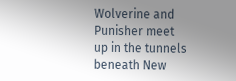Wolverine and Punisher meet up in the tunnels beneath New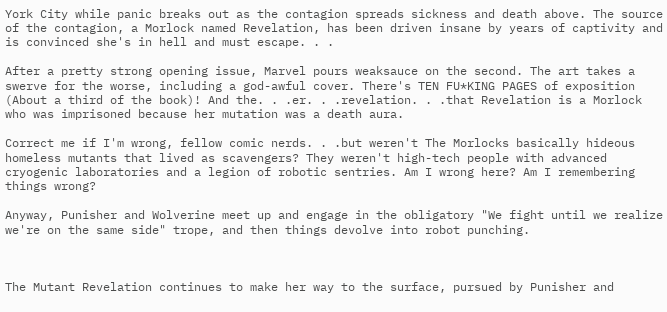York City while panic breaks out as the contagion spreads sickness and death above. The source of the contagion, a Morlock named Revelation, has been driven insane by years of captivity and is convinced she's in hell and must escape. . .

After a pretty strong opening issue, Marvel pours weaksauce on the second. The art takes a swerve for the worse, including a god-awful cover. There's TEN FU*KING PAGES of exposition (About a third of the book)! And the. . .er. . .revelation. . .that Revelation is a Morlock who was imprisoned because her mutation was a death aura.

Correct me if I'm wrong, fellow comic nerds. . .but weren't The Morlocks basically hideous homeless mutants that lived as scavengers? They weren't high-tech people with advanced cryogenic laboratories and a legion of robotic sentries. Am I wrong here? Am I remembering things wrong?

Anyway, Punisher and Wolverine meet up and engage in the obligatory "We fight until we realize we're on the same side" trope, and then things devolve into robot punching.



The Mutant Revelation continues to make her way to the surface, pursued by Punisher and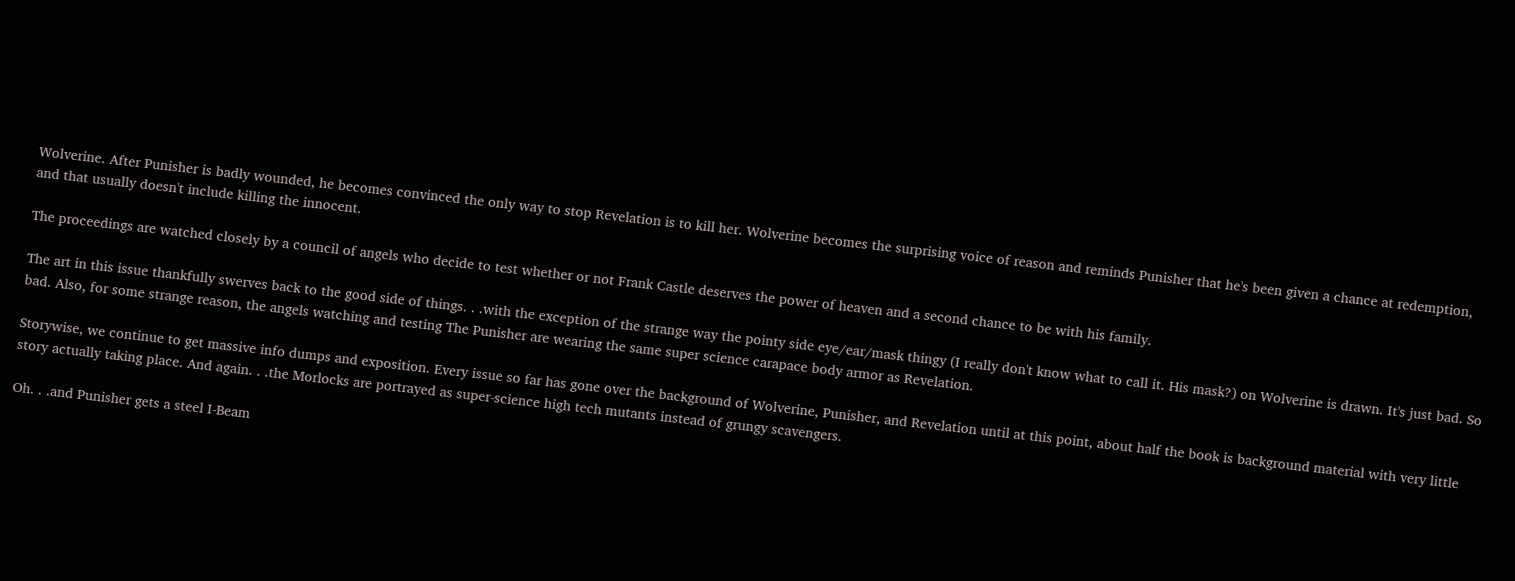Wolverine. After Punisher is badly wounded, he becomes convinced the only way to stop Revelation is to kill her. Wolverine becomes the surprising voice of reason and reminds Punisher that he's been given a chance at redemption, and that usually doesn't include killing the innocent.

The proceedings are watched closely by a council of angels who decide to test whether or not Frank Castle deserves the power of heaven and a second chance to be with his family.

The art in this issue thankfully swerves back to the good side of things. . .with the exception of the strange way the pointy side eye/ear/mask thingy (I really don't know what to call it. His mask?) on Wolverine is drawn. It's just bad. So bad. Also, for some strange reason, the angels watching and testing The Punisher are wearing the same super science carapace body armor as Revelation.

Storywise, we continue to get massive info dumps and exposition. Every issue so far has gone over the background of Wolverine, Punisher, and Revelation until at this point, about half the book is background material with very little story actually taking place. And again. . .the Morlocks are portrayed as super-science high tech mutants instead of grungy scavengers.

Oh. . .and Punisher gets a steel I-Beam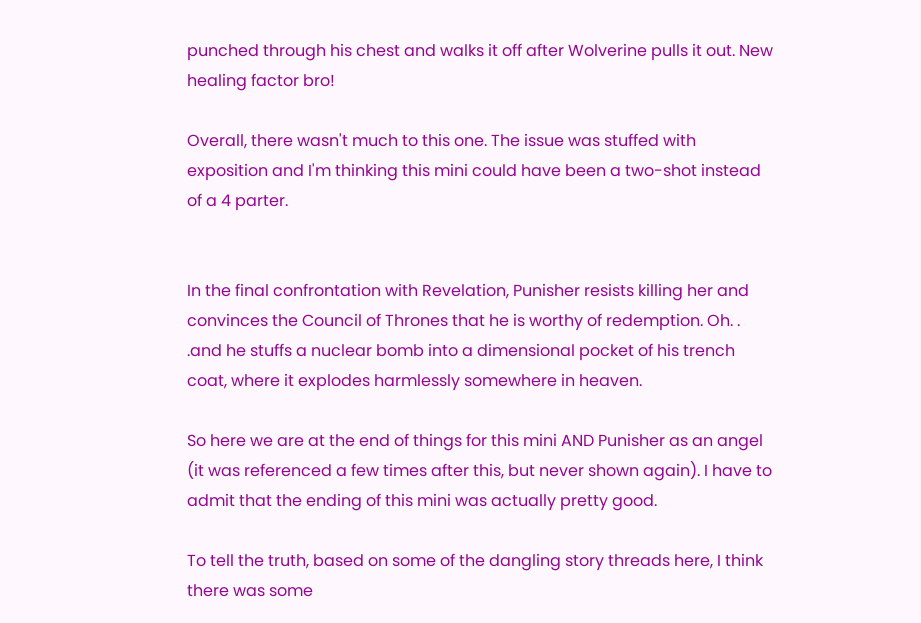punched through his chest and walks it off after Wolverine pulls it out. New healing factor bro!

Overall, there wasn't much to this one. The issue was stuffed with exposition and I'm thinking this mini could have been a two-shot instead of a 4 parter.


In the final confrontation with Revelation, Punisher resists killing her and convinces the Council of Thrones that he is worthy of redemption. Oh. . .and he stuffs a nuclear bomb into a dimensional pocket of his trench coat, where it explodes harmlessly somewhere in heaven.

So here we are at the end of things for this mini AND Punisher as an angel (it was referenced a few times after this, but never shown again). I have to admit that the ending of this mini was actually pretty good.

To tell the truth, based on some of the dangling story threads here, I think there was some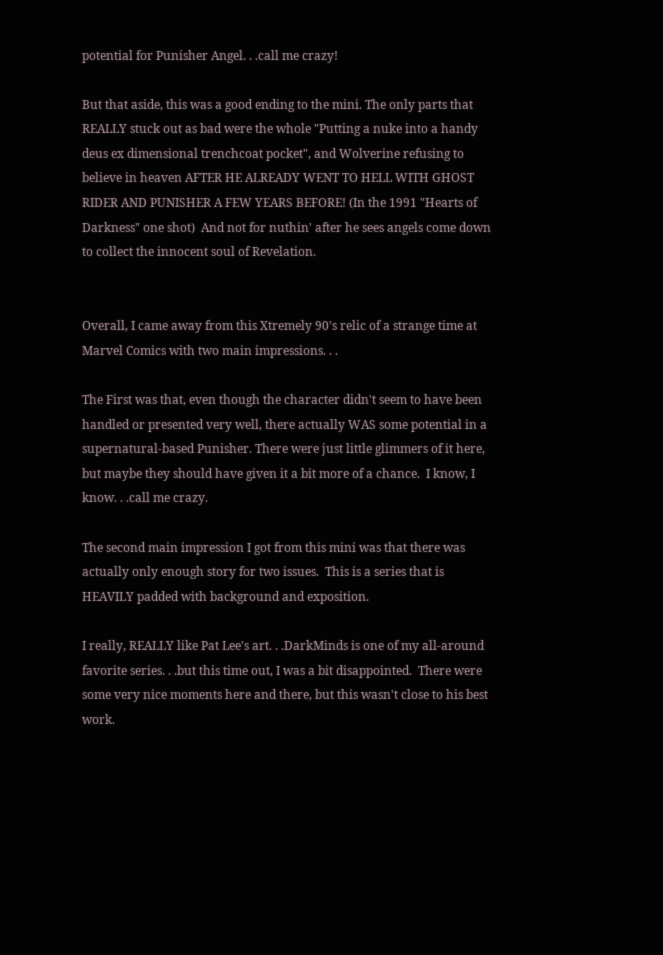potential for Punisher Angel. . .call me crazy!

But that aside, this was a good ending to the mini. The only parts that REALLY stuck out as bad were the whole "Putting a nuke into a handy deus ex dimensional trenchcoat pocket", and Wolverine refusing to believe in heaven AFTER HE ALREADY WENT TO HELL WITH GHOST RIDER AND PUNISHER A FEW YEARS BEFORE! (In the 1991 "Hearts of Darkness" one shot)  And not for nuthin' after he sees angels come down to collect the innocent soul of Revelation.


Overall, I came away from this Xtremely 90's relic of a strange time at Marvel Comics with two main impressions. . .

The First was that, even though the character didn't seem to have been handled or presented very well, there actually WAS some potential in a supernatural-based Punisher. There were just little glimmers of it here, but maybe they should have given it a bit more of a chance.  I know, I know. . .call me crazy.

The second main impression I got from this mini was that there was actually only enough story for two issues.  This is a series that is HEAVILY padded with background and exposition.

I really, REALLY like Pat Lee's art. . .DarkMinds is one of my all-around favorite series. . .but this time out, I was a bit disappointed.  There were some very nice moments here and there, but this wasn't close to his best work.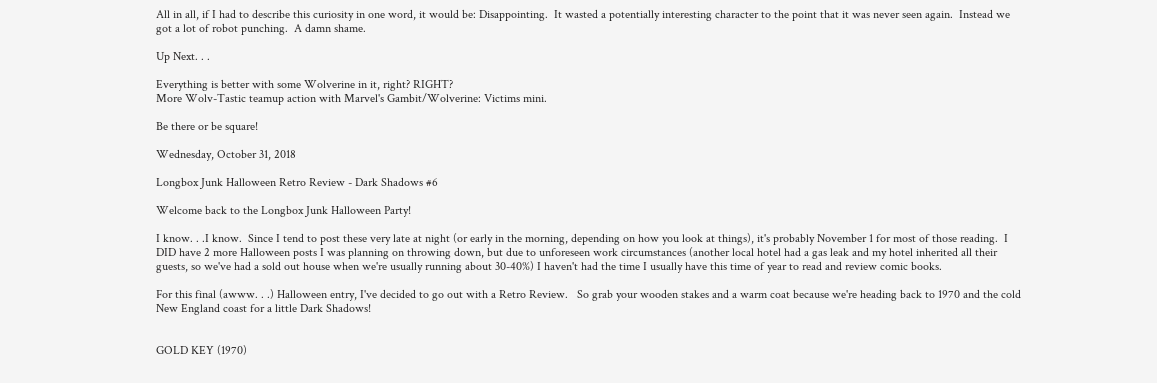All in all, if I had to describe this curiosity in one word, it would be: Disappointing.  It wasted a potentially interesting character to the point that it was never seen again.  Instead we got a lot of robot punching.  A damn shame.

Up Next. . .

Everything is better with some Wolverine in it, right? RIGHT?
More Wolv-Tastic teamup action with Marvel's Gambit/Wolverine: Victims mini.

Be there or be square!

Wednesday, October 31, 2018

Longbox Junk Halloween Retro Review - Dark Shadows #6

Welcome back to the Longbox Junk Halloween Party!

I know. . .I know.  Since I tend to post these very late at night (or early in the morning, depending on how you look at things), it's probably November 1 for most of those reading.  I DID have 2 more Halloween posts I was planning on throwing down, but due to unforeseen work circumstances (another local hotel had a gas leak and my hotel inherited all their guests, so we've had a sold out house when we're usually running about 30-40%) I haven't had the time I usually have this time of year to read and review comic books.

For this final (awww. . .) Halloween entry, I've decided to go out with a Retro Review.   So grab your wooden stakes and a warm coat because we're heading back to 1970 and the cold New England coast for a little Dark Shadows!


GOLD KEY (1970)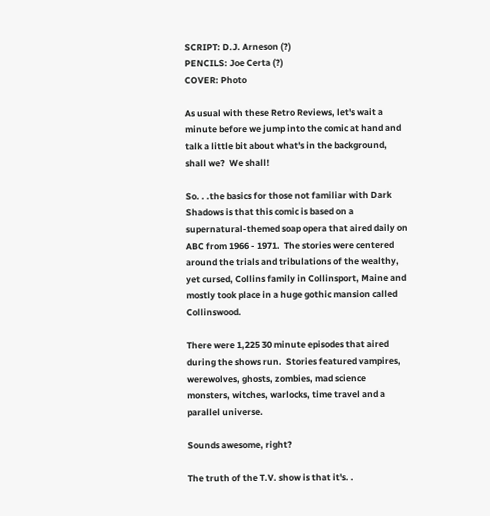SCRIPT: D.J. Arneson (?)
PENCILS: Joe Certa (?)
COVER: Photo

As usual with these Retro Reviews, let's wait a minute before we jump into the comic at hand and talk a little bit about what's in the background, shall we?  We shall!

So. . .the basics for those not familiar with Dark Shadows is that this comic is based on a supernatural-themed soap opera that aired daily on ABC from 1966 - 1971.  The stories were centered around the trials and tribulations of the wealthy, yet cursed, Collins family in Collinsport, Maine and mostly took place in a huge gothic mansion called Collinswood.

There were 1,225 30 minute episodes that aired during the shows run.  Stories featured vampires, werewolves, ghosts, zombies, mad science monsters, witches, warlocks, time travel and a parallel universe.

Sounds awesome, right?

The truth of the T.V. show is that it's. .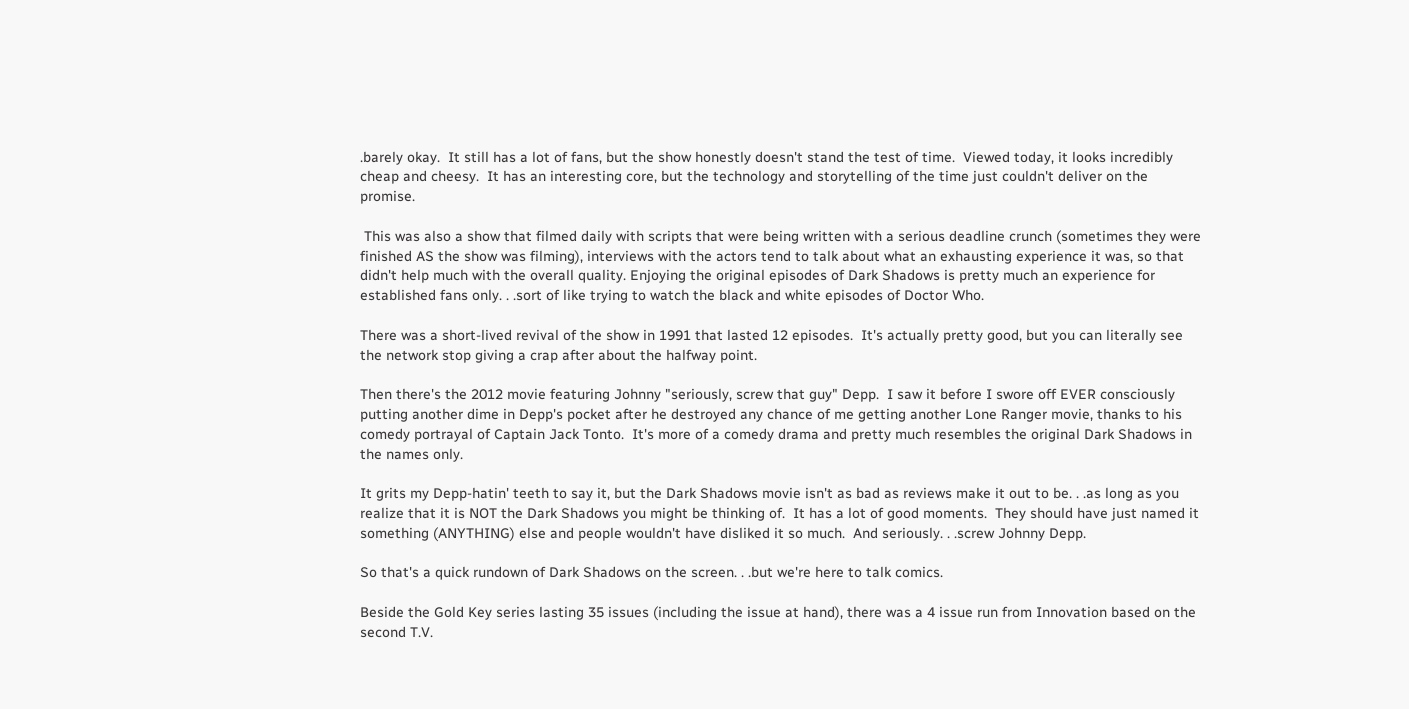.barely okay.  It still has a lot of fans, but the show honestly doesn't stand the test of time.  Viewed today, it looks incredibly cheap and cheesy.  It has an interesting core, but the technology and storytelling of the time just couldn't deliver on the promise.

 This was also a show that filmed daily with scripts that were being written with a serious deadline crunch (sometimes they were finished AS the show was filming), interviews with the actors tend to talk about what an exhausting experience it was, so that didn't help much with the overall quality. Enjoying the original episodes of Dark Shadows is pretty much an experience for established fans only. . .sort of like trying to watch the black and white episodes of Doctor Who.

There was a short-lived revival of the show in 1991 that lasted 12 episodes.  It's actually pretty good, but you can literally see the network stop giving a crap after about the halfway point.

Then there's the 2012 movie featuring Johnny "seriously, screw that guy" Depp.  I saw it before I swore off EVER consciously putting another dime in Depp's pocket after he destroyed any chance of me getting another Lone Ranger movie, thanks to his comedy portrayal of Captain Jack Tonto.  It's more of a comedy drama and pretty much resembles the original Dark Shadows in the names only.

It grits my Depp-hatin' teeth to say it, but the Dark Shadows movie isn't as bad as reviews make it out to be. . .as long as you realize that it is NOT the Dark Shadows you might be thinking of.  It has a lot of good moments.  They should have just named it something (ANYTHING) else and people wouldn't have disliked it so much.  And seriously. . .screw Johnny Depp.

So that's a quick rundown of Dark Shadows on the screen. . .but we're here to talk comics.

Beside the Gold Key series lasting 35 issues (including the issue at hand), there was a 4 issue run from Innovation based on the second T.V.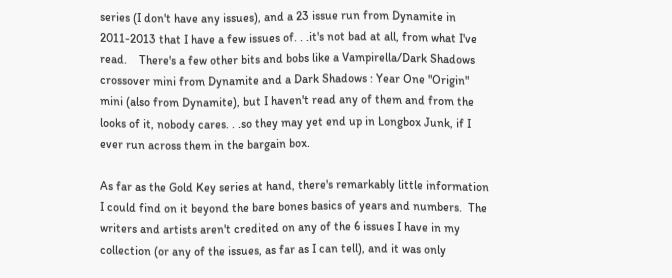series (I don't have any issues), and a 23 issue run from Dynamite in 2011-2013 that I have a few issues of. . .it's not bad at all, from what I've read.    There's a few other bits and bobs like a Vampirella/Dark Shadows crossover mini from Dynamite and a Dark Shadows : Year One "Origin" mini (also from Dynamite), but I haven't read any of them and from the looks of it, nobody cares. . .so they may yet end up in Longbox Junk, if I ever run across them in the bargain box.

As far as the Gold Key series at hand, there's remarkably little information I could find on it beyond the bare bones basics of years and numbers.  The writers and artists aren't credited on any of the 6 issues I have in my collection (or any of the issues, as far as I can tell), and it was only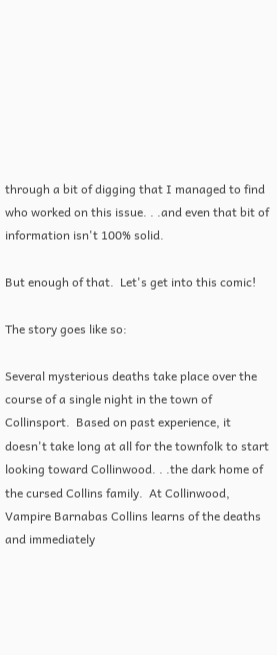through a bit of digging that I managed to find who worked on this issue. . .and even that bit of information isn't 100% solid.

But enough of that.  Let's get into this comic!

The story goes like so:

Several mysterious deaths take place over the course of a single night in the town of Collinsport.  Based on past experience, it doesn't take long at all for the townfolk to start looking toward Collinwood. . .the dark home of the cursed Collins family.  At Collinwood, Vampire Barnabas Collins learns of the deaths and immediately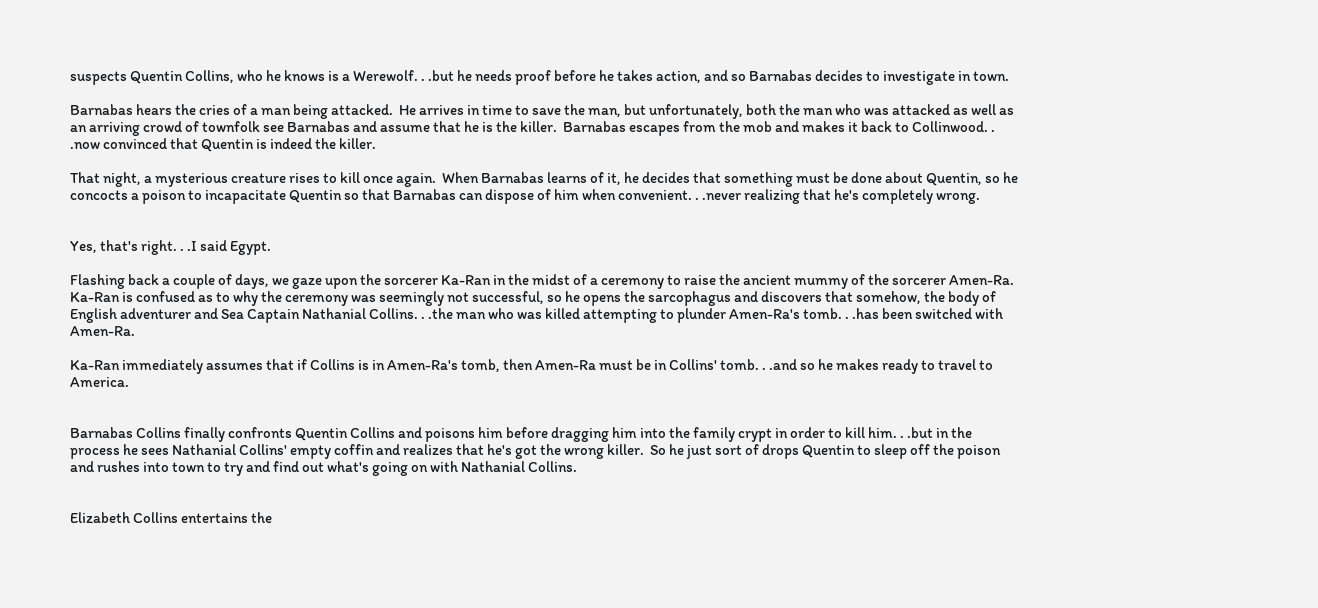suspects Quentin Collins, who he knows is a Werewolf. . .but he needs proof before he takes action, and so Barnabas decides to investigate in town.

Barnabas hears the cries of a man being attacked.  He arrives in time to save the man, but unfortunately, both the man who was attacked as well as an arriving crowd of townfolk see Barnabas and assume that he is the killer.  Barnabas escapes from the mob and makes it back to Collinwood. . .now convinced that Quentin is indeed the killer.

That night, a mysterious creature rises to kill once again.  When Barnabas learns of it, he decides that something must be done about Quentin, so he concocts a poison to incapacitate Quentin so that Barnabas can dispose of him when convenient. . .never realizing that he's completely wrong.


Yes, that's right. . .I said Egypt.

Flashing back a couple of days, we gaze upon the sorcerer Ka-Ran in the midst of a ceremony to raise the ancient mummy of the sorcerer Amen-Ra.  Ka-Ran is confused as to why the ceremony was seemingly not successful, so he opens the sarcophagus and discovers that somehow, the body of English adventurer and Sea Captain Nathanial Collins. . .the man who was killed attempting to plunder Amen-Ra's tomb. . .has been switched with Amen-Ra.

Ka-Ran immediately assumes that if Collins is in Amen-Ra's tomb, then Amen-Ra must be in Collins' tomb. . .and so he makes ready to travel to America.


Barnabas Collins finally confronts Quentin Collins and poisons him before dragging him into the family crypt in order to kill him. . .but in the process he sees Nathanial Collins' empty coffin and realizes that he's got the wrong killer.  So he just sort of drops Quentin to sleep off the poison and rushes into town to try and find out what's going on with Nathanial Collins.


Elizabeth Collins entertains the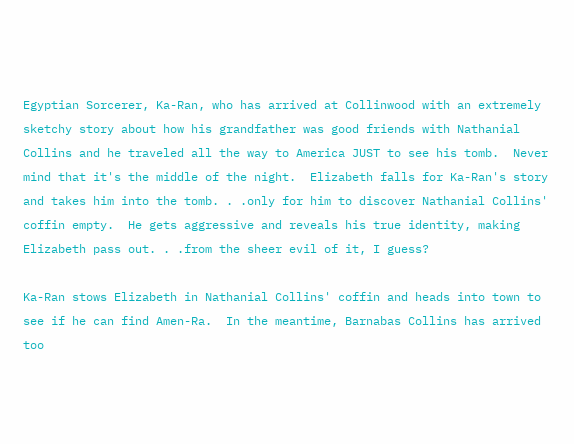Egyptian Sorcerer, Ka-Ran, who has arrived at Collinwood with an extremely sketchy story about how his grandfather was good friends with Nathanial Collins and he traveled all the way to America JUST to see his tomb.  Never mind that it's the middle of the night.  Elizabeth falls for Ka-Ran's story and takes him into the tomb. . .only for him to discover Nathanial Collins' coffin empty.  He gets aggressive and reveals his true identity, making Elizabeth pass out. . .from the sheer evil of it, I guess?

Ka-Ran stows Elizabeth in Nathanial Collins' coffin and heads into town to see if he can find Amen-Ra.  In the meantime, Barnabas Collins has arrived too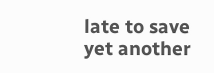late to save yet another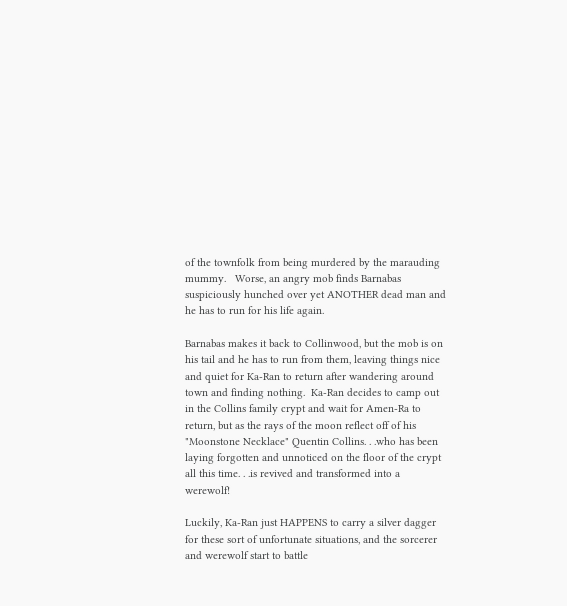of the townfolk from being murdered by the marauding mummy.   Worse, an angry mob finds Barnabas suspiciously hunched over yet ANOTHER dead man and he has to run for his life again.

Barnabas makes it back to Collinwood, but the mob is on his tail and he has to run from them, leaving things nice and quiet for Ka-Ran to return after wandering around town and finding nothing.  Ka-Ran decides to camp out in the Collins family crypt and wait for Amen-Ra to return, but as the rays of the moon reflect off of his "Moonstone Necklace" Quentin Collins. . .who has been laying forgotten and unnoticed on the floor of the crypt all this time. . .is revived and transformed into a werewolf!

Luckily, Ka-Ran just HAPPENS to carry a silver dagger for these sort of unfortunate situations, and the sorcerer and werewolf start to battle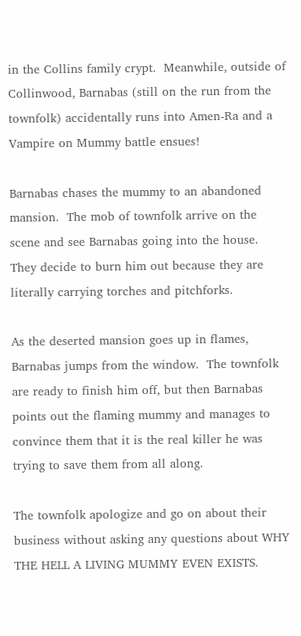in the Collins family crypt.  Meanwhile, outside of Collinwood, Barnabas (still on the run from the townfolk) accidentally runs into Amen-Ra and a Vampire on Mummy battle ensues!

Barnabas chases the mummy to an abandoned mansion.  The mob of townfolk arrive on the scene and see Barnabas going into the house.  They decide to burn him out because they are literally carrying torches and pitchforks.

As the deserted mansion goes up in flames, Barnabas jumps from the window.  The townfolk are ready to finish him off, but then Barnabas points out the flaming mummy and manages to convince them that it is the real killer he was trying to save them from all along.

The townfolk apologize and go on about their business without asking any questions about WHY THE HELL A LIVING MUMMY EVEN EXISTS.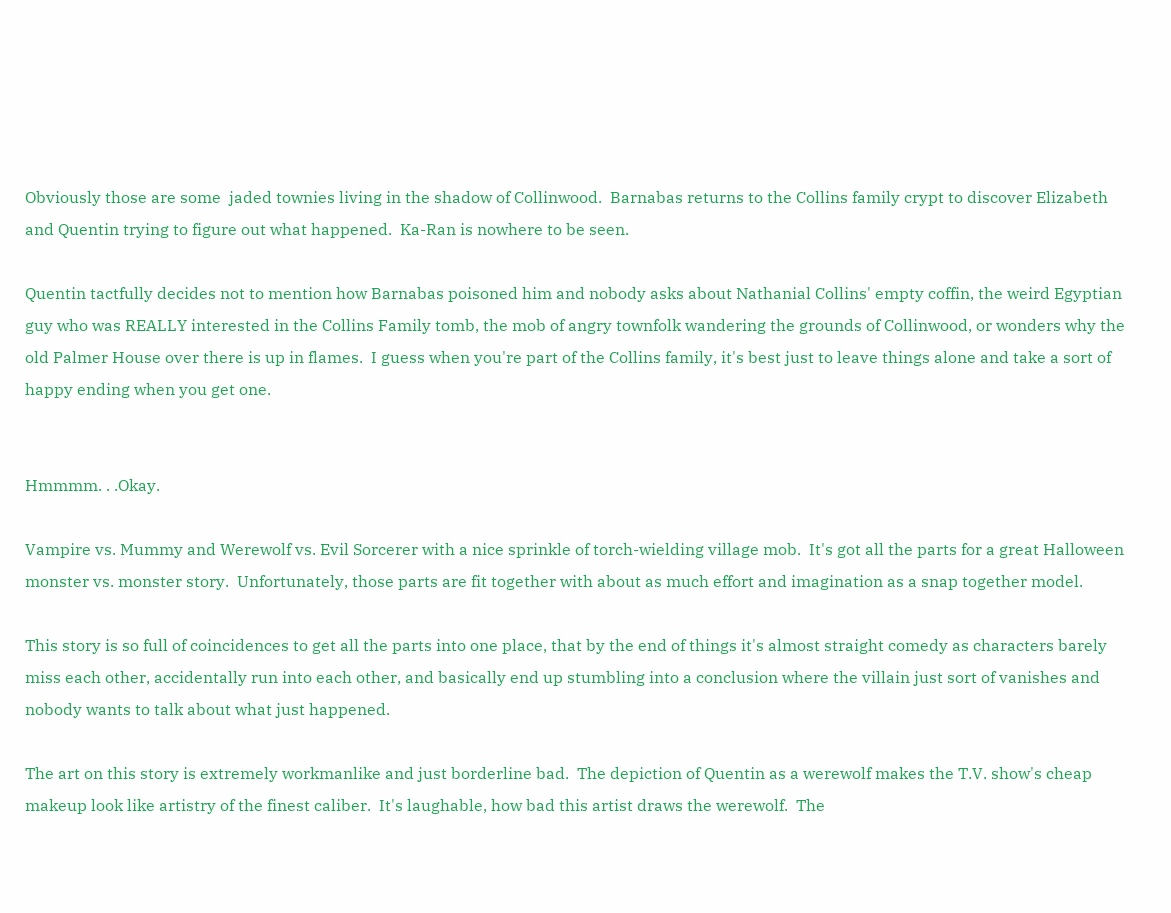Obviously those are some  jaded townies living in the shadow of Collinwood.  Barnabas returns to the Collins family crypt to discover Elizabeth and Quentin trying to figure out what happened.  Ka-Ran is nowhere to be seen.

Quentin tactfully decides not to mention how Barnabas poisoned him and nobody asks about Nathanial Collins' empty coffin, the weird Egyptian guy who was REALLY interested in the Collins Family tomb, the mob of angry townfolk wandering the grounds of Collinwood, or wonders why the old Palmer House over there is up in flames.  I guess when you're part of the Collins family, it's best just to leave things alone and take a sort of happy ending when you get one.


Hmmmm. . .Okay.

Vampire vs. Mummy and Werewolf vs. Evil Sorcerer with a nice sprinkle of torch-wielding village mob.  It's got all the parts for a great Halloween monster vs. monster story.  Unfortunately, those parts are fit together with about as much effort and imagination as a snap together model.

This story is so full of coincidences to get all the parts into one place, that by the end of things it's almost straight comedy as characters barely miss each other, accidentally run into each other, and basically end up stumbling into a conclusion where the villain just sort of vanishes and nobody wants to talk about what just happened.

The art on this story is extremely workmanlike and just borderline bad.  The depiction of Quentin as a werewolf makes the T.V. show's cheap makeup look like artistry of the finest caliber.  It's laughable, how bad this artist draws the werewolf.  The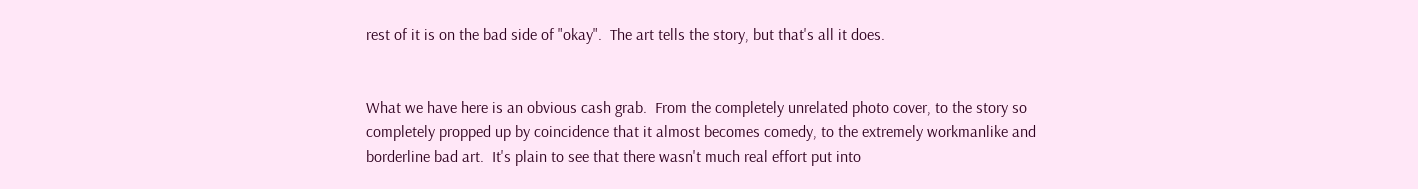rest of it is on the bad side of "okay".  The art tells the story, but that's all it does.


What we have here is an obvious cash grab.  From the completely unrelated photo cover, to the story so completely propped up by coincidence that it almost becomes comedy, to the extremely workmanlike and borderline bad art.  It's plain to see that there wasn't much real effort put into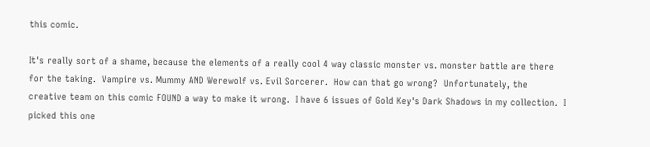this comic.

It's really sort of a shame, because the elements of a really cool 4 way classic monster vs. monster battle are there for the taking.  Vampire vs. Mummy AND Werewolf vs. Evil Sorcerer.  How can that go wrong?  Unfortunately, the creative team on this comic FOUND a way to make it wrong.  I have 6 issues of Gold Key's Dark Shadows in my collection.  I picked this one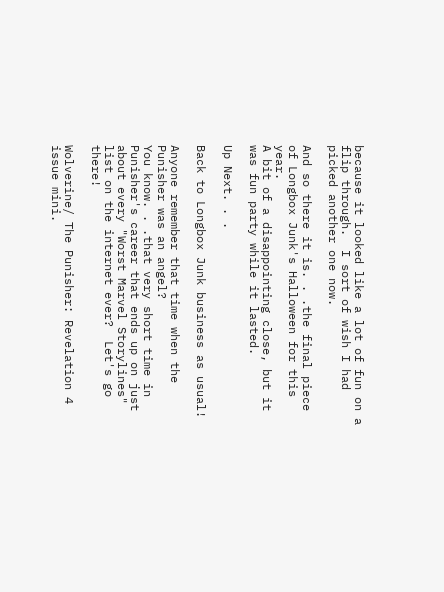because it looked like a lot of fun on a flip through.  I sort of wish I had picked another one now.

And so there it is. . .the final piece of Longbox Junk's Halloween for this year.
A bit of a disappointing close, but it was fun party while it lasted.

Up Next. . .

Back to Longbox Junk business as usual!

Anyone remember that time when the Punisher was an angel?
You know. . .that very short time in Punisher's career that ends up on just about every "Worst Marvel Storylines" list on the internet ever?  Let's go there!

Wolverine/ The Punisher: Revelation 4 issue mini.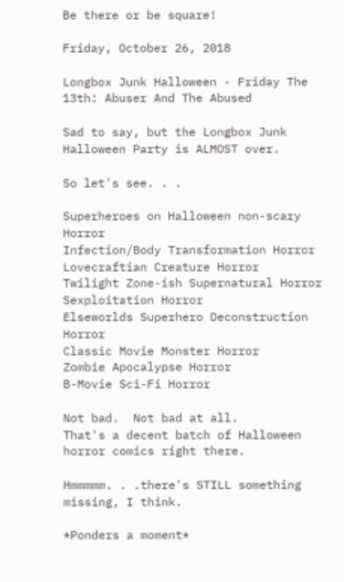Be there or be square!

Friday, October 26, 2018

Longbox Junk Halloween - Friday The 13th: Abuser And The Abused

Sad to say, but the Longbox Junk Halloween Party is ALMOST over.

So let's see. . .

Superheroes on Halloween non-scary Horror
Infection/Body Transformation Horror
Lovecraftian Creature Horror
Twilight Zone-ish Supernatural Horror
Sexploitation Horror
Elseworlds Superhero Deconstruction Horror
Classic Movie Monster Horror
Zombie Apocalypse Horror
B-Movie Sci-Fi Horror

Not bad.  Not bad at all.
That's a decent batch of Halloween horror comics right there.

Hmmmmm. . .there's STILL something missing, I think.

*Ponders a moment*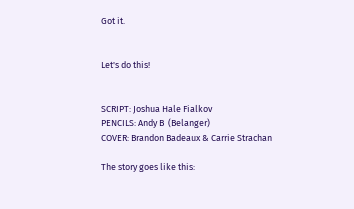Got it.


Let's do this!


SCRIPT: Joshua Hale Fialkov
PENCILS: Andy B  (Belanger)
COVER: Brandon Badeaux & Carrie Strachan

The story goes like this: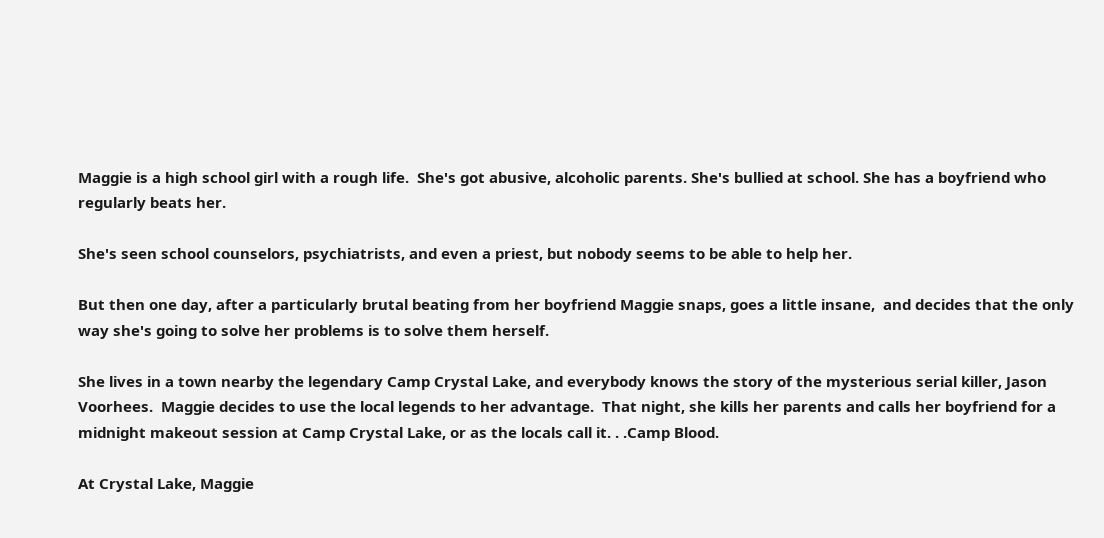Maggie is a high school girl with a rough life.  She's got abusive, alcoholic parents. She's bullied at school. She has a boyfriend who regularly beats her.

She's seen school counselors, psychiatrists, and even a priest, but nobody seems to be able to help her.

But then one day, after a particularly brutal beating from her boyfriend Maggie snaps, goes a little insane,  and decides that the only way she's going to solve her problems is to solve them herself.

She lives in a town nearby the legendary Camp Crystal Lake, and everybody knows the story of the mysterious serial killer, Jason Voorhees.  Maggie decides to use the local legends to her advantage.  That night, she kills her parents and calls her boyfriend for a midnight makeout session at Camp Crystal Lake, or as the locals call it. . .Camp Blood.

At Crystal Lake, Maggie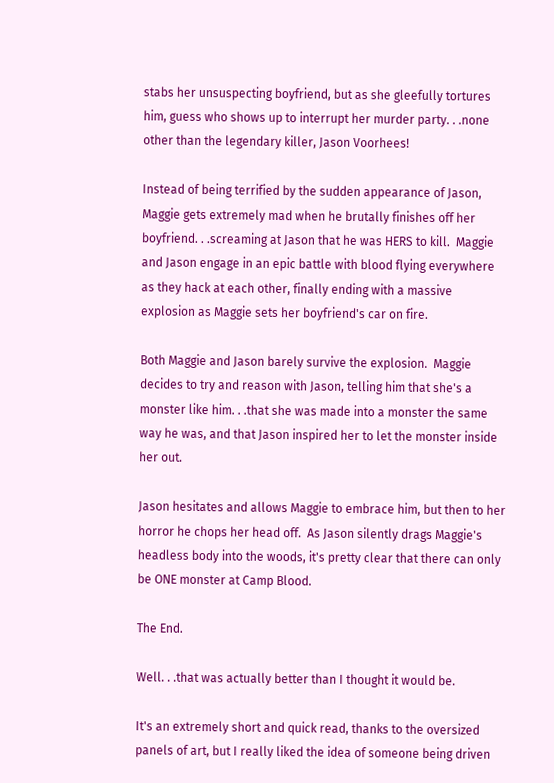stabs her unsuspecting boyfriend, but as she gleefully tortures him, guess who shows up to interrupt her murder party. . .none other than the legendary killer, Jason Voorhees!

Instead of being terrified by the sudden appearance of Jason, Maggie gets extremely mad when he brutally finishes off her boyfriend. . .screaming at Jason that he was HERS to kill.  Maggie and Jason engage in an epic battle with blood flying everywhere as they hack at each other, finally ending with a massive explosion as Maggie sets her boyfriend's car on fire.

Both Maggie and Jason barely survive the explosion.  Maggie decides to try and reason with Jason, telling him that she's a monster like him. . .that she was made into a monster the same way he was, and that Jason inspired her to let the monster inside her out.

Jason hesitates and allows Maggie to embrace him, but then to her horror he chops her head off.  As Jason silently drags Maggie's headless body into the woods, it's pretty clear that there can only be ONE monster at Camp Blood.

The End.

Well. . .that was actually better than I thought it would be.

It's an extremely short and quick read, thanks to the oversized panels of art, but I really liked the idea of someone being driven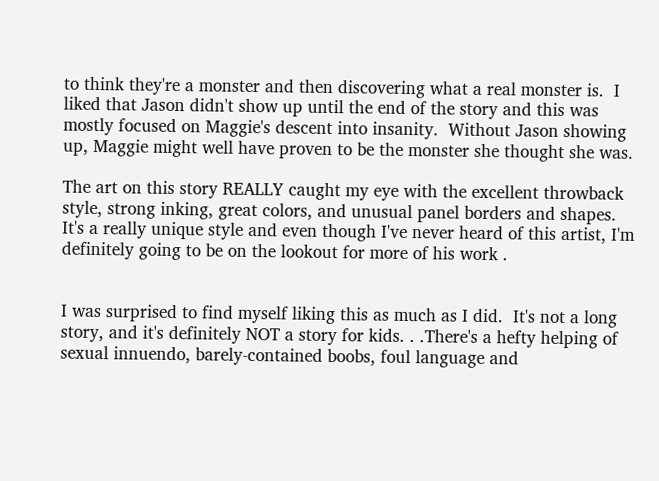to think they're a monster and then discovering what a real monster is.  I liked that Jason didn't show up until the end of the story and this was mostly focused on Maggie's descent into insanity.  Without Jason showing up, Maggie might well have proven to be the monster she thought she was.

The art on this story REALLY caught my eye with the excellent throwback style, strong inking, great colors, and unusual panel borders and shapes.  It's a really unique style and even though I've never heard of this artist, I'm definitely going to be on the lookout for more of his work .


I was surprised to find myself liking this as much as I did.  It's not a long story, and it's definitely NOT a story for kids. . .There's a hefty helping of sexual innuendo, barely-contained boobs, foul language and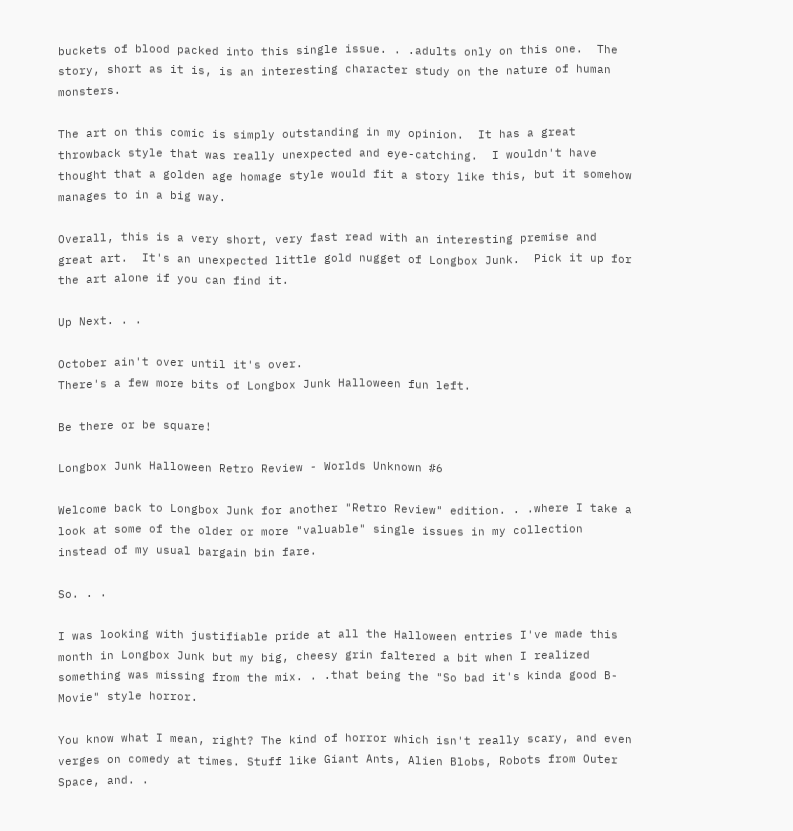buckets of blood packed into this single issue. . .adults only on this one.  The story, short as it is, is an interesting character study on the nature of human monsters.

The art on this comic is simply outstanding in my opinion.  It has a great throwback style that was really unexpected and eye-catching.  I wouldn't have thought that a golden age homage style would fit a story like this, but it somehow manages to in a big way.

Overall, this is a very short, very fast read with an interesting premise and great art.  It's an unexpected little gold nugget of Longbox Junk.  Pick it up for the art alone if you can find it.

Up Next. . .

October ain't over until it's over.
There's a few more bits of Longbox Junk Halloween fun left.

Be there or be square!

Longbox Junk Halloween Retro Review - Worlds Unknown #6

Welcome back to Longbox Junk for another "Retro Review" edition. . .where I take a look at some of the older or more "valuable" single issues in my collection instead of my usual bargain bin fare.

So. . .

I was looking with justifiable pride at all the Halloween entries I've made this month in Longbox Junk but my big, cheesy grin faltered a bit when I realized something was missing from the mix. . .that being the "So bad it's kinda good B-Movie" style horror.

You know what I mean, right? The kind of horror which isn't really scary, and even verges on comedy at times. Stuff like Giant Ants, Alien Blobs, Robots from Outer Space, and. .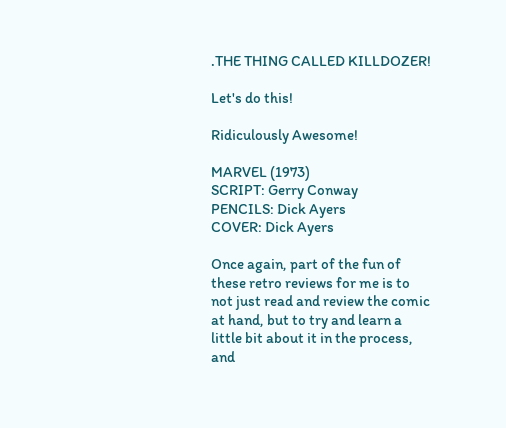.THE THING CALLED KILLDOZER!

Let's do this!

Ridiculously Awesome!

MARVEL (1973)
SCRIPT: Gerry Conway
PENCILS: Dick Ayers
COVER: Dick Ayers

Once again, part of the fun of these retro reviews for me is to not just read and review the comic at hand, but to try and learn a little bit about it in the process, and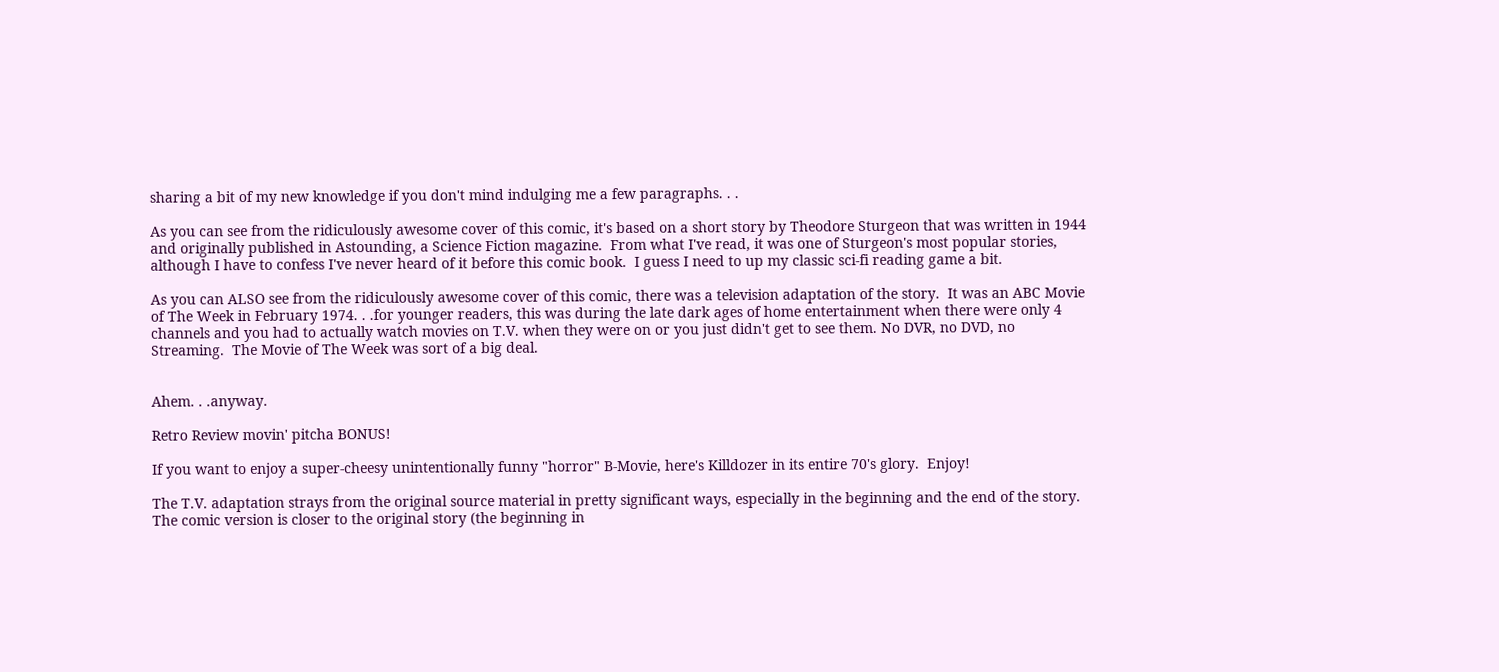sharing a bit of my new knowledge if you don't mind indulging me a few paragraphs. . .

As you can see from the ridiculously awesome cover of this comic, it's based on a short story by Theodore Sturgeon that was written in 1944 and originally published in Astounding, a Science Fiction magazine.  From what I've read, it was one of Sturgeon's most popular stories, although I have to confess I've never heard of it before this comic book.  I guess I need to up my classic sci-fi reading game a bit.

As you can ALSO see from the ridiculously awesome cover of this comic, there was a television adaptation of the story.  It was an ABC Movie of The Week in February 1974. . .for younger readers, this was during the late dark ages of home entertainment when there were only 4 channels and you had to actually watch movies on T.V. when they were on or you just didn't get to see them. No DVR, no DVD, no Streaming.  The Movie of The Week was sort of a big deal.


Ahem. . .anyway.

Retro Review movin' pitcha BONUS!

If you want to enjoy a super-cheesy unintentionally funny "horror" B-Movie, here's Killdozer in its entire 70's glory.  Enjoy!

The T.V. adaptation strays from the original source material in pretty significant ways, especially in the beginning and the end of the story.  The comic version is closer to the original story (the beginning in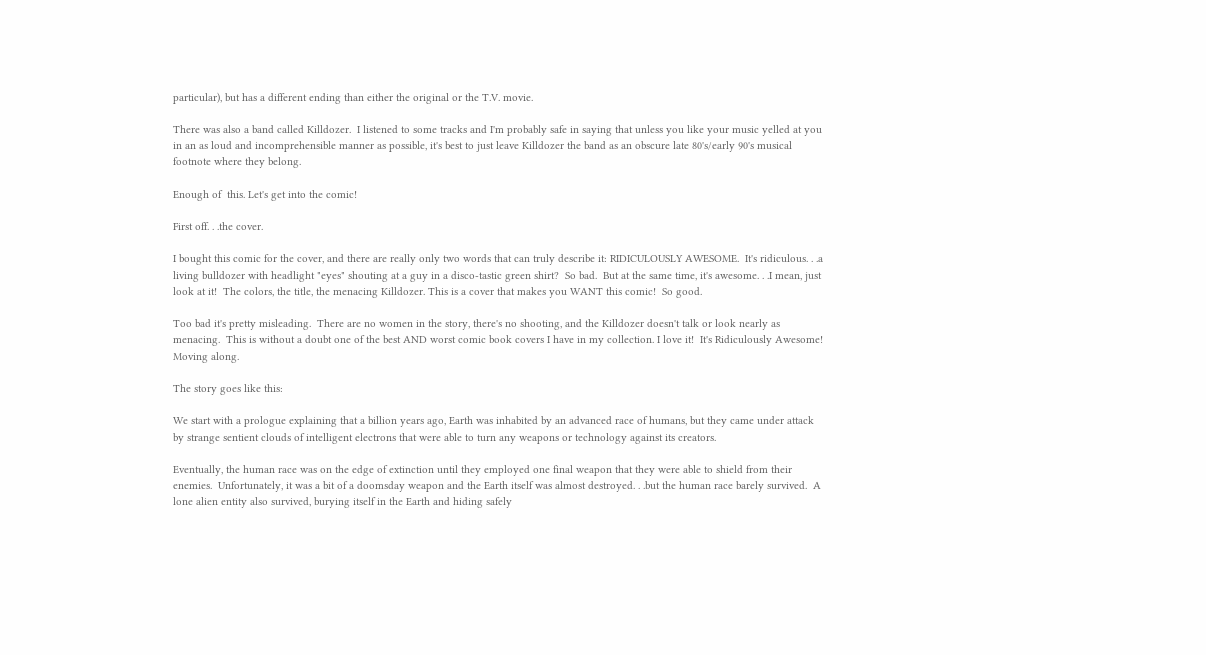particular), but has a different ending than either the original or the T.V. movie.

There was also a band called Killdozer.  I listened to some tracks and I'm probably safe in saying that unless you like your music yelled at you in an as loud and incomprehensible manner as possible, it's best to just leave Killdozer the band as an obscure late 80's/early 90's musical footnote where they belong.

Enough of  this. Let's get into the comic!

First off. . .the cover.

I bought this comic for the cover, and there are really only two words that can truly describe it: RIDICULOUSLY AWESOME.  It's ridiculous. . .a living bulldozer with headlight "eyes" shouting at a guy in a disco-tastic green shirt?  So bad.  But at the same time, it's awesome. . .I mean, just look at it!  The colors, the title, the menacing Killdozer. This is a cover that makes you WANT this comic!  So good.

Too bad it's pretty misleading.  There are no women in the story, there's no shooting, and the Killdozer doesn't talk or look nearly as menacing.  This is without a doubt one of the best AND worst comic book covers I have in my collection. I love it!  It's Ridiculously Awesome!  Moving along.

The story goes like this:

We start with a prologue explaining that a billion years ago, Earth was inhabited by an advanced race of humans, but they came under attack by strange sentient clouds of intelligent electrons that were able to turn any weapons or technology against its creators.

Eventually, the human race was on the edge of extinction until they employed one final weapon that they were able to shield from their enemies.  Unfortunately, it was a bit of a doomsday weapon and the Earth itself was almost destroyed. . .but the human race barely survived.  A lone alien entity also survived, burying itself in the Earth and hiding safely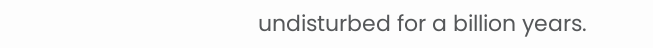undisturbed for a billion years.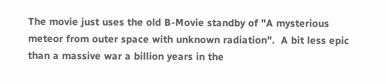The movie just uses the old B-Movie standby of "A mysterious meteor from outer space with unknown radiation".  A bit less epic than a massive war a billion years in the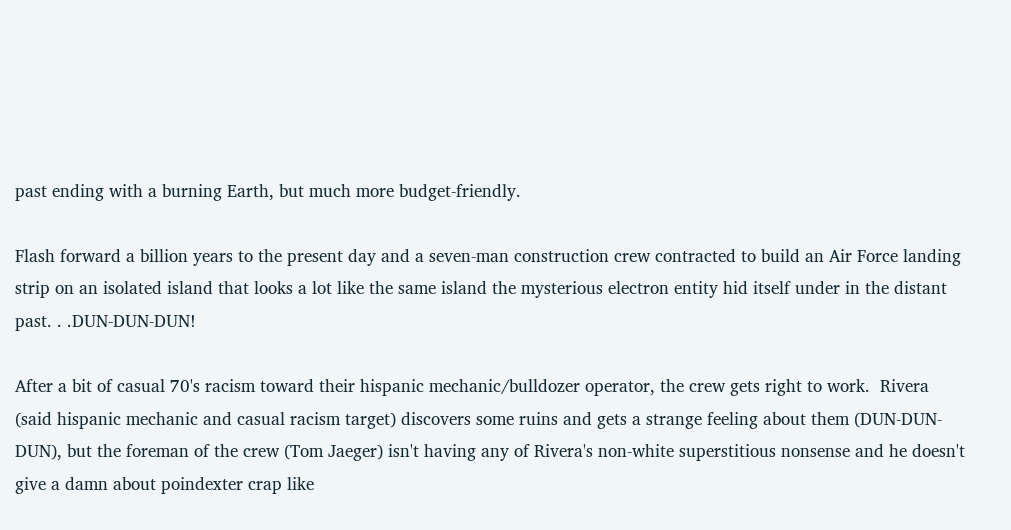past ending with a burning Earth, but much more budget-friendly.

Flash forward a billion years to the present day and a seven-man construction crew contracted to build an Air Force landing strip on an isolated island that looks a lot like the same island the mysterious electron entity hid itself under in the distant past. . .DUN-DUN-DUN!

After a bit of casual 70's racism toward their hispanic mechanic/bulldozer operator, the crew gets right to work.  Rivera (said hispanic mechanic and casual racism target) discovers some ruins and gets a strange feeling about them (DUN-DUN-DUN), but the foreman of the crew (Tom Jaeger) isn't having any of Rivera's non-white superstitious nonsense and he doesn't give a damn about poindexter crap like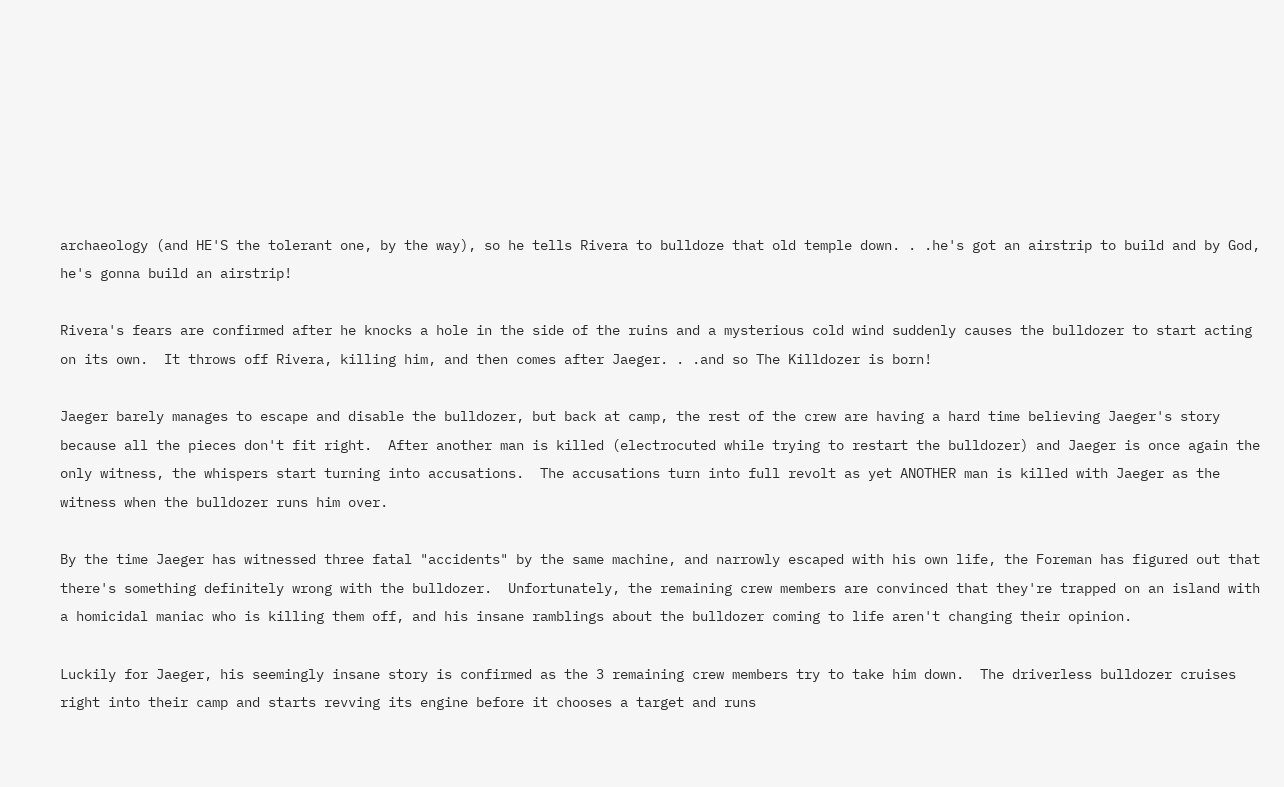archaeology (and HE'S the tolerant one, by the way), so he tells Rivera to bulldoze that old temple down. . .he's got an airstrip to build and by God, he's gonna build an airstrip!

Rivera's fears are confirmed after he knocks a hole in the side of the ruins and a mysterious cold wind suddenly causes the bulldozer to start acting on its own.  It throws off Rivera, killing him, and then comes after Jaeger. . .and so The Killdozer is born!

Jaeger barely manages to escape and disable the bulldozer, but back at camp, the rest of the crew are having a hard time believing Jaeger's story because all the pieces don't fit right.  After another man is killed (electrocuted while trying to restart the bulldozer) and Jaeger is once again the only witness, the whispers start turning into accusations.  The accusations turn into full revolt as yet ANOTHER man is killed with Jaeger as the witness when the bulldozer runs him over.

By the time Jaeger has witnessed three fatal "accidents" by the same machine, and narrowly escaped with his own life, the Foreman has figured out that there's something definitely wrong with the bulldozer.  Unfortunately, the remaining crew members are convinced that they're trapped on an island with a homicidal maniac who is killing them off, and his insane ramblings about the bulldozer coming to life aren't changing their opinion.

Luckily for Jaeger, his seemingly insane story is confirmed as the 3 remaining crew members try to take him down.  The driverless bulldozer cruises right into their camp and starts revving its engine before it chooses a target and runs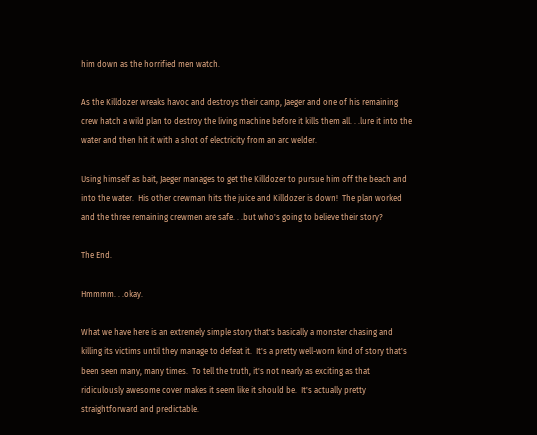him down as the horrified men watch.

As the Killdozer wreaks havoc and destroys their camp, Jaeger and one of his remaining crew hatch a wild plan to destroy the living machine before it kills them all. . .lure it into the water and then hit it with a shot of electricity from an arc welder.

Using himself as bait, Jaeger manages to get the Killdozer to pursue him off the beach and into the water.  His other crewman hits the juice and Killdozer is down!  The plan worked and the three remaining crewmen are safe. . .but who's going to believe their story?

The End.

Hmmmm. . .okay.

What we have here is an extremely simple story that's basically a monster chasing and killing its victims until they manage to defeat it.  It's a pretty well-worn kind of story that's been seen many, many times.  To tell the truth, it's not nearly as exciting as that ridiculously awesome cover makes it seem like it should be.  It's actually pretty straightforward and predictable.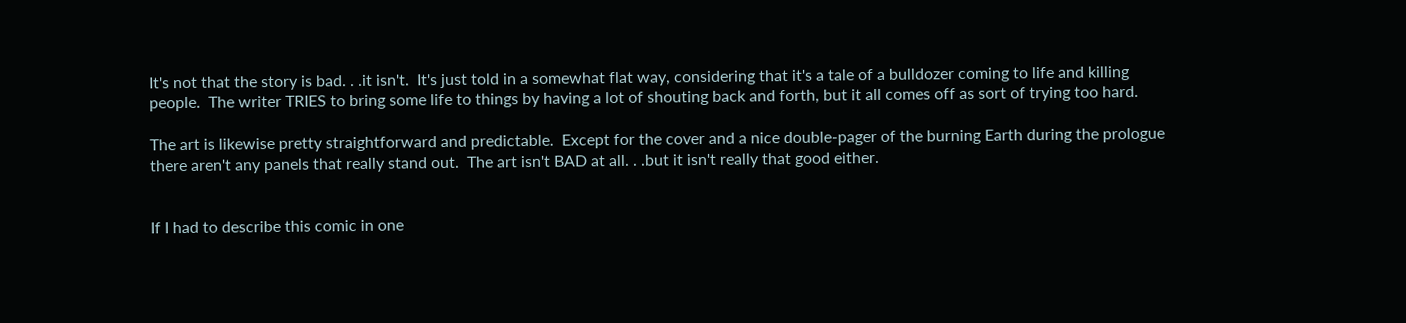It's not that the story is bad. . .it isn't.  It's just told in a somewhat flat way, considering that it's a tale of a bulldozer coming to life and killing people.  The writer TRIES to bring some life to things by having a lot of shouting back and forth, but it all comes off as sort of trying too hard.

The art is likewise pretty straightforward and predictable.  Except for the cover and a nice double-pager of the burning Earth during the prologue there aren't any panels that really stand out.  The art isn't BAD at all. . .but it isn't really that good either.


If I had to describe this comic in one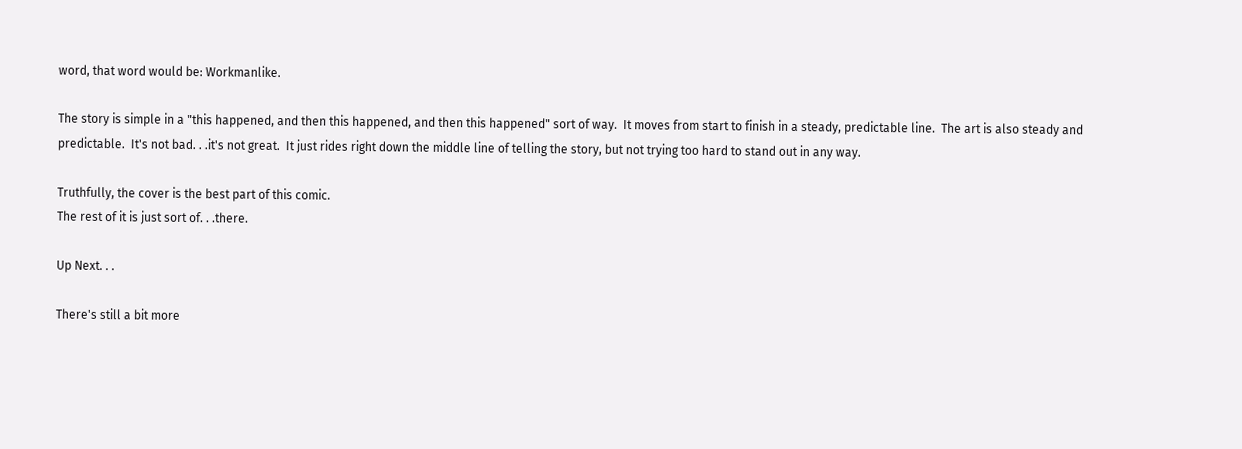word, that word would be: Workmanlike.

The story is simple in a "this happened, and then this happened, and then this happened" sort of way.  It moves from start to finish in a steady, predictable line.  The art is also steady and predictable.  It's not bad. . .it's not great.  It just rides right down the middle line of telling the story, but not trying too hard to stand out in any way.

Truthfully, the cover is the best part of this comic.
The rest of it is just sort of. . .there.

Up Next. . .

There's still a bit more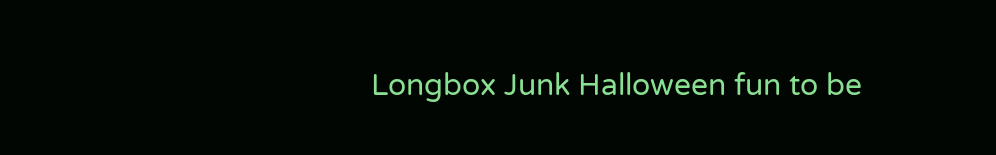Longbox Junk Halloween fun to be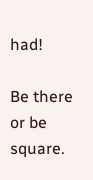had!

Be there or be square.